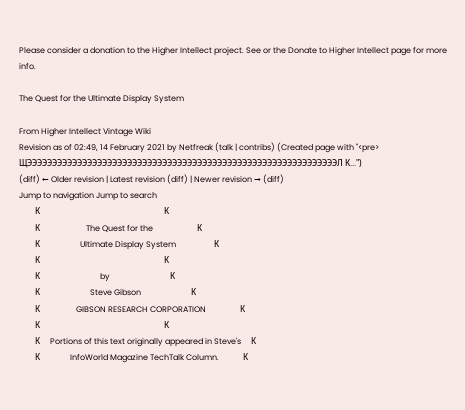Please consider a donation to the Higher Intellect project. See or the Donate to Higher Intellect page for more info.

The Quest for the Ultimate Display System

From Higher Intellect Vintage Wiki
Revision as of 02:49, 14 February 2021 by Netfreak (talk | contribs) (Created page with "<pre> ЩЭЭЭЭЭЭЭЭЭЭЭЭЭЭЭЭЭЭЭЭЭЭЭЭЭЭЭЭЭЭЭЭЭЭЭЭЭЭЭЭЭЭЭЭЭЭЭЭЭЭЭЭЭЭЭЭЭЭЭЭЭЭЛ К...")
(diff) ← Older revision | Latest revision (diff) | Newer revision → (diff)
Jump to navigation Jump to search
        К                                                              К
        К                       The Quest for the                      К
        К                    Ultimate Display System                   К
        К                                                              К
        К                              by                              К
        К                         Steve Gibson                         К
        К                  GIBSON RESEARCH CORPORATION                 К
        К                                                              К
        К     Portions of this text originally appeared in Steve's     К
        К               InfoWorld Magazine TechTalk Column.            К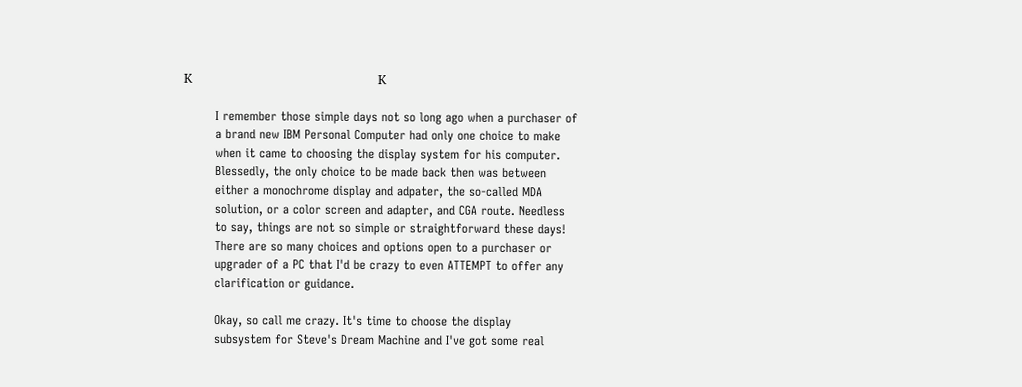К                                                              К

        I remember those simple days not so long ago when a purchaser of
        a brand new IBM Personal Computer had only one choice to make
        when it came to choosing the display system for his computer.
        Blessedly, the only choice to be made back then was between
        either a monochrome display and adpater, the so-called MDA
        solution, or a color screen and adapter, and CGA route. Needless
        to say, things are not so simple or straightforward these days!
        There are so many choices and options open to a purchaser or
        upgrader of a PC that I'd be crazy to even ATTEMPT to offer any
        clarification or guidance.

        Okay, so call me crazy. It's time to choose the display
        subsystem for Steve's Dream Machine and I've got some real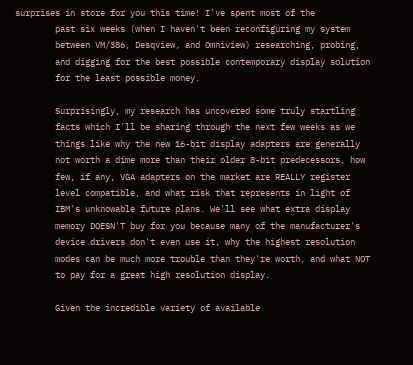surprises in store for you this time! I've spent most of the
        past six weeks (when I haven't been reconfiguring my system
        between VM/386, Desqview, and Omniview) researching, probing,
        and digging for the best possible contemporary display solution
        for the least possible money.

        Surprisingly, my research has uncovered some truly startling
        facts which I'll be sharing through the next few weeks as we
        things like why the new 16-bit display adapters are generally
        not worth a dime more than their older 8-bit predecessors, how
        few, if any, VGA adapters on the market are REALLY register
        level compatible, and what risk that represents in light of
        IBM's unknowable future plans. We'll see what extra display
        memory DOESN'T buy for you because many of the manufacturer's
        device drivers don't even use it, why the highest resolution
        modes can be much more trouble than they're worth, and what NOT
        to pay for a great high resolution display.

        Given the incredible variety of available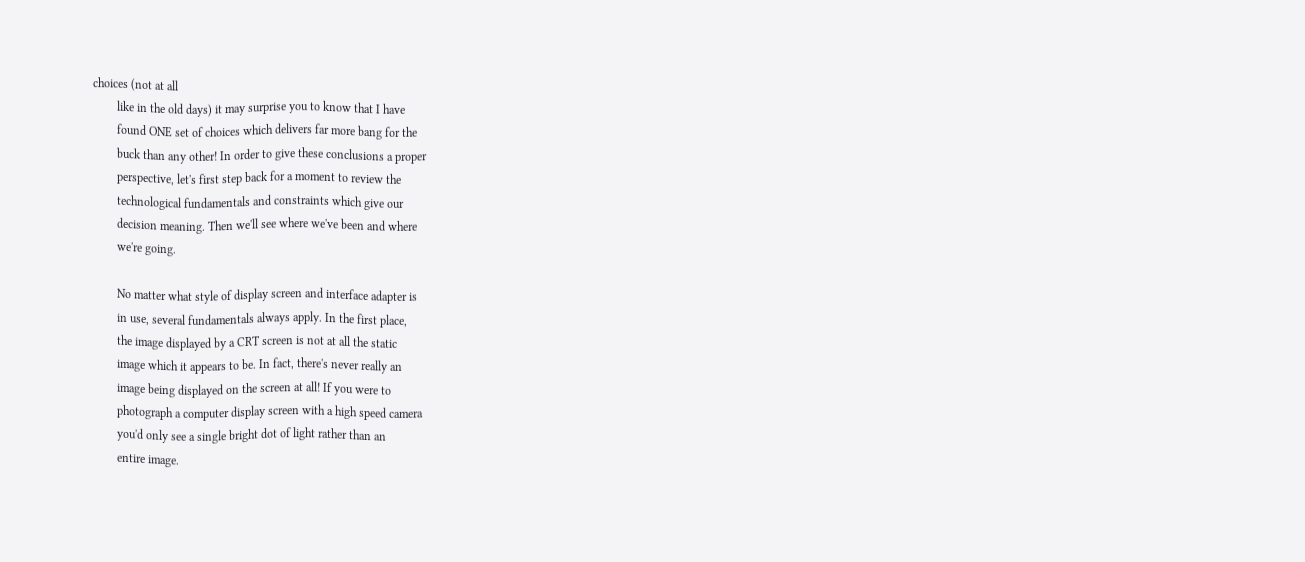choices (not at all
        like in the old days) it may surprise you to know that I have
        found ONE set of choices which delivers far more bang for the
        buck than any other! In order to give these conclusions a proper
        perspective, let's first step back for a moment to review the
        technological fundamentals and constraints which give our
        decision meaning. Then we'll see where we've been and where
        we're going.

        No matter what style of display screen and interface adapter is
        in use, several fundamentals always apply. In the first place,
        the image displayed by a CRT screen is not at all the static
        image which it appears to be. In fact, there's never really an
        image being displayed on the screen at all! If you were to
        photograph a computer display screen with a high speed camera
        you'd only see a single bright dot of light rather than an
        entire image.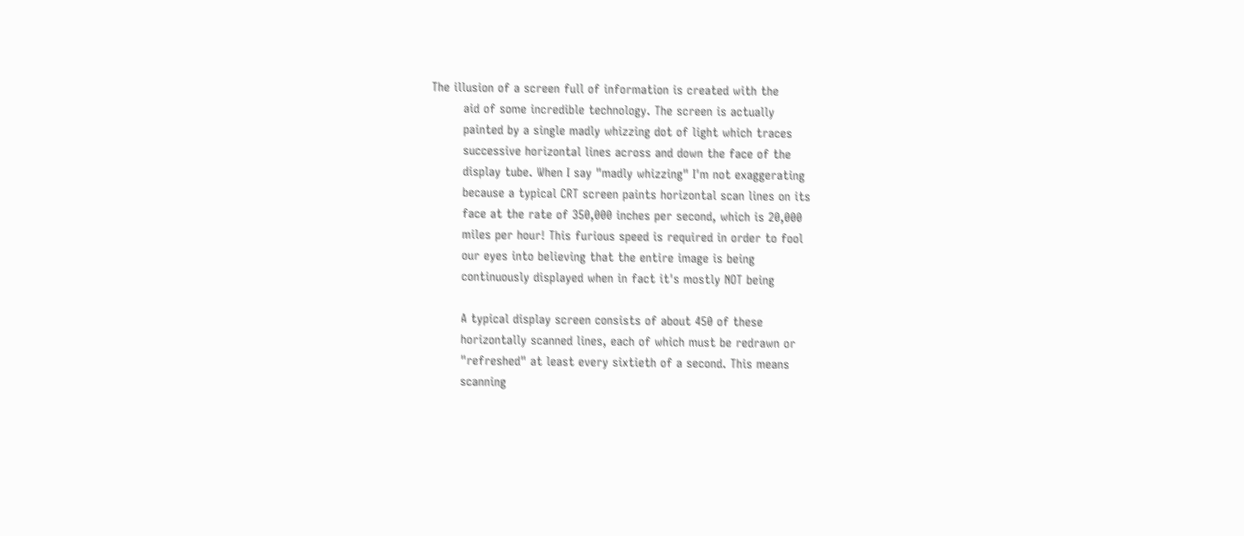The illusion of a screen full of information is created with the
        aid of some incredible technology. The screen is actually
        painted by a single madly whizzing dot of light which traces
        successive horizontal lines across and down the face of the
        display tube. When I say "madly whizzing" I'm not exaggerating
        because a typical CRT screen paints horizontal scan lines on its
        face at the rate of 350,000 inches per second, which is 20,000
        miles per hour! This furious speed is required in order to fool
        our eyes into believing that the entire image is being
        continuously displayed when in fact it's mostly NOT being

        A typical display screen consists of about 450 of these
        horizontally scanned lines, each of which must be redrawn or
        "refreshed" at least every sixtieth of a second. This means
        scanning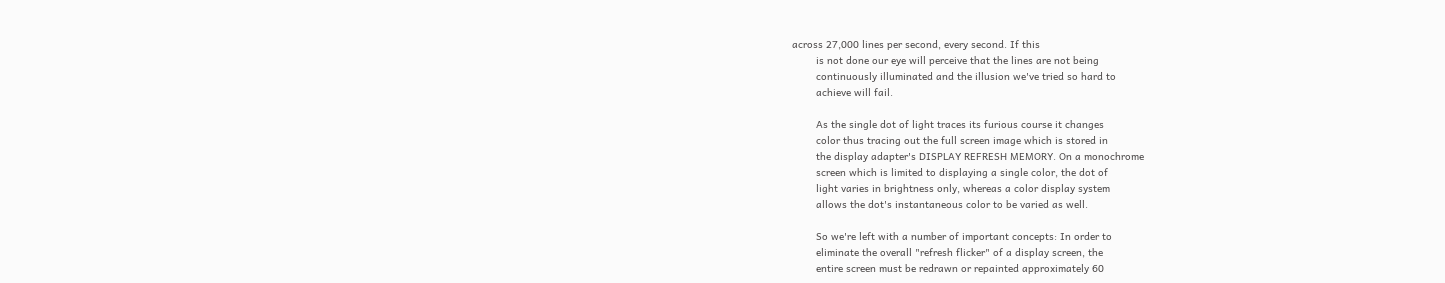across 27,000 lines per second, every second. If this
        is not done our eye will perceive that the lines are not being
        continuously illuminated and the illusion we've tried so hard to
        achieve will fail.

        As the single dot of light traces its furious course it changes
        color thus tracing out the full screen image which is stored in
        the display adapter's DISPLAY REFRESH MEMORY. On a monochrome
        screen which is limited to displaying a single color, the dot of
        light varies in brightness only, whereas a color display system
        allows the dot's instantaneous color to be varied as well.

        So we're left with a number of important concepts: In order to
        eliminate the overall "refresh flicker" of a display screen, the
        entire screen must be redrawn or repainted approximately 60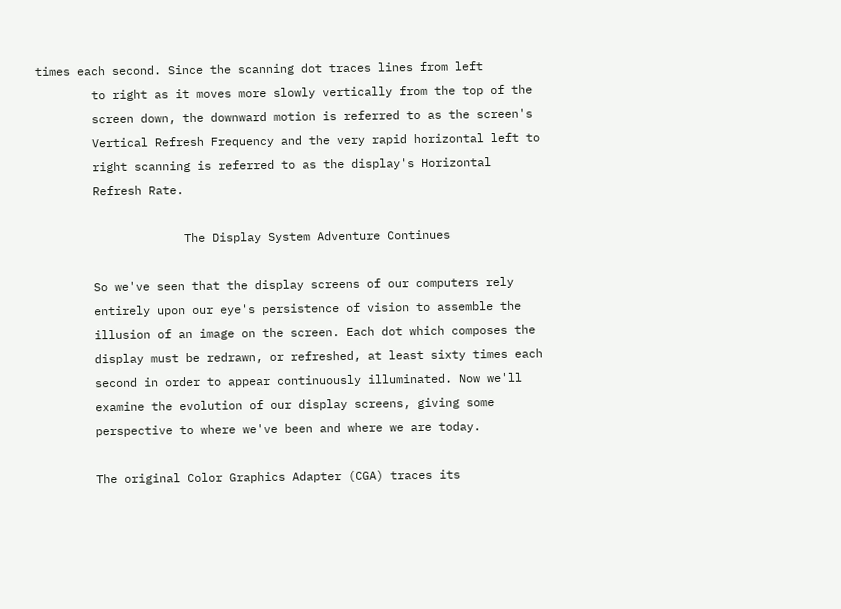times each second. Since the scanning dot traces lines from left
        to right as it moves more slowly vertically from the top of the
        screen down, the downward motion is referred to as the screen's
        Vertical Refresh Frequency and the very rapid horizontal left to
        right scanning is referred to as the display's Horizontal
        Refresh Rate.

                     The Display System Adventure Continues

        So we've seen that the display screens of our computers rely
        entirely upon our eye's persistence of vision to assemble the
        illusion of an image on the screen. Each dot which composes the
        display must be redrawn, or refreshed, at least sixty times each
        second in order to appear continuously illuminated. Now we'll
        examine the evolution of our display screens, giving some
        perspective to where we've been and where we are today.

        The original Color Graphics Adapter (CGA) traces its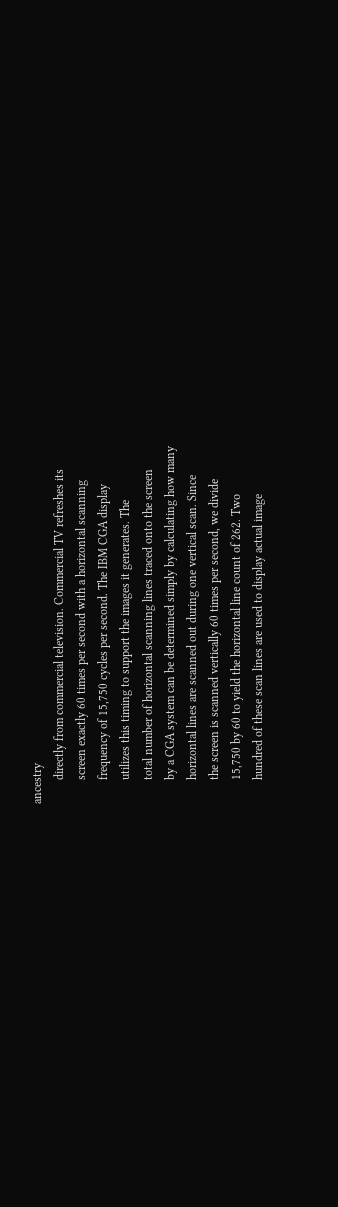ancestry
        directly from commercial television. Commercial TV refreshes its
        screen exactly 60 times per second with a horizontal scanning
        frequency of 15,750 cycles per second. The IBM CGA display
        utilizes this timing to support the images it generates. The
        total number of horizontal scanning lines traced onto the screen
        by a CGA system can be determined simply by calculating how many
        horizontal lines are scanned out during one vertical scan. Since
        the screen is scanned vertically 60 times per second, we divide
        15,750 by 60 to yield the horizontal line count of 262. Two
        hundred of these scan lines are used to display actual image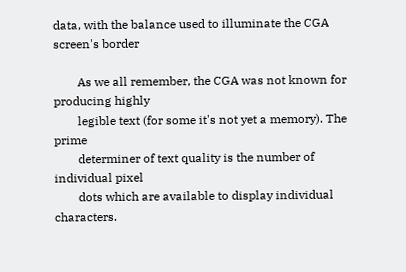data, with the balance used to illuminate the CGA screen's border

        As we all remember, the CGA was not known for producing highly
        legible text (for some it's not yet a memory). The prime
        determiner of text quality is the number of individual pixel
        dots which are available to display individual characters.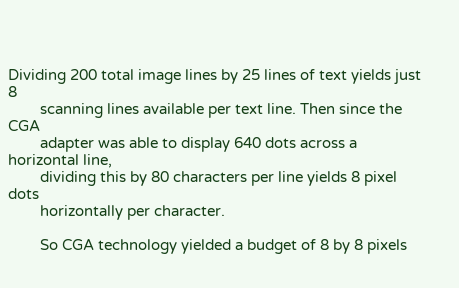Dividing 200 total image lines by 25 lines of text yields just 8
        scanning lines available per text line. Then since the CGA
        adapter was able to display 640 dots across a horizontal line,
        dividing this by 80 characters per line yields 8 pixel dots
        horizontally per character.

        So CGA technology yielded a budget of 8 by 8 pixels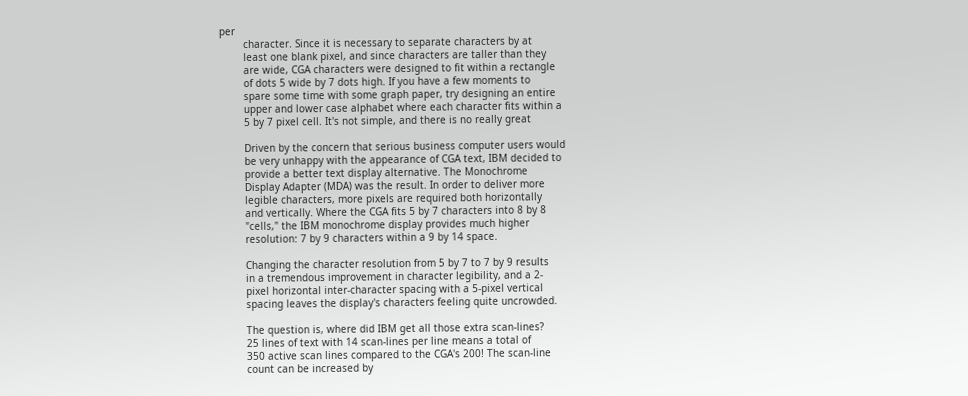per
        character. Since it is necessary to separate characters by at
        least one blank pixel, and since characters are taller than they
        are wide, CGA characters were designed to fit within a rectangle
        of dots 5 wide by 7 dots high. If you have a few moments to
        spare some time with some graph paper, try designing an entire
        upper and lower case alphabet where each character fits within a
        5 by 7 pixel cell. It's not simple, and there is no really great

        Driven by the concern that serious business computer users would
        be very unhappy with the appearance of CGA text, IBM decided to
        provide a better text display alternative. The Monochrome
        Display Adapter (MDA) was the result. In order to deliver more
        legible characters, more pixels are required both horizontally
        and vertically. Where the CGA fits 5 by 7 characters into 8 by 8
        "cells," the IBM monochrome display provides much higher
        resolution: 7 by 9 characters within a 9 by 14 space.

        Changing the character resolution from 5 by 7 to 7 by 9 results
        in a tremendous improvement in character legibility, and a 2-
        pixel horizontal inter-character spacing with a 5-pixel vertical
        spacing leaves the display's characters feeling quite uncrowded.

        The question is, where did IBM get all those extra scan-lines?
        25 lines of text with 14 scan-lines per line means a total of
        350 active scan lines compared to the CGA's 200! The scan-line
        count can be increased by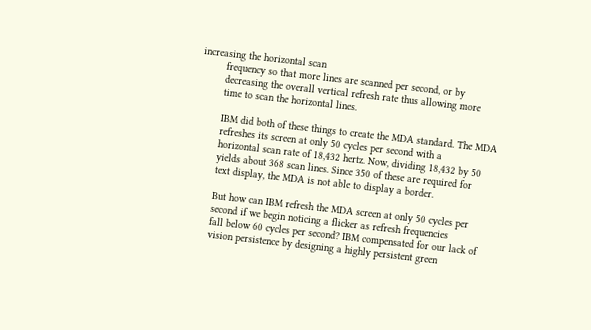increasing the horizontal scan
        frequency so that more lines are scanned per second, or by
        decreasing the overall vertical refresh rate thus allowing more
        time to scan the horizontal lines.

        IBM did both of these things to create the MDA standard. The MDA
        refreshes its screen at only 50 cycles per second with a
        horizontal scan rate of 18,432 hertz. Now, dividing 18,432 by 50
        yields about 368 scan lines. Since 350 of these are required for
        text display, the MDA is not able to display a border.

        But how can IBM refresh the MDA screen at only 50 cycles per
        second if we begin noticing a flicker as refresh frequencies
        fall below 60 cycles per second? IBM compensated for our lack of
        vision persistence by designing a highly persistent green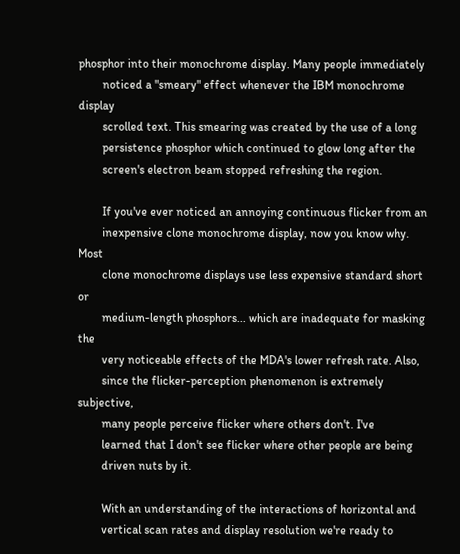phosphor into their monochrome display. Many people immediately
        noticed a "smeary" effect whenever the IBM monochrome display
        scrolled text. This smearing was created by the use of a long
        persistence phosphor which continued to glow long after the
        screen's electron beam stopped refreshing the region.

        If you've ever noticed an annoying continuous flicker from an
        inexpensive clone monochrome display, now you know why. Most
        clone monochrome displays use less expensive standard short or
        medium-length phosphors... which are inadequate for masking the
        very noticeable effects of the MDA's lower refresh rate. Also,
        since the flicker-perception phenomenon is extremely subjective,
        many people perceive flicker where others don't. I've
        learned that I don't see flicker where other people are being
        driven nuts by it.

        With an understanding of the interactions of horizontal and
        vertical scan rates and display resolution we're ready to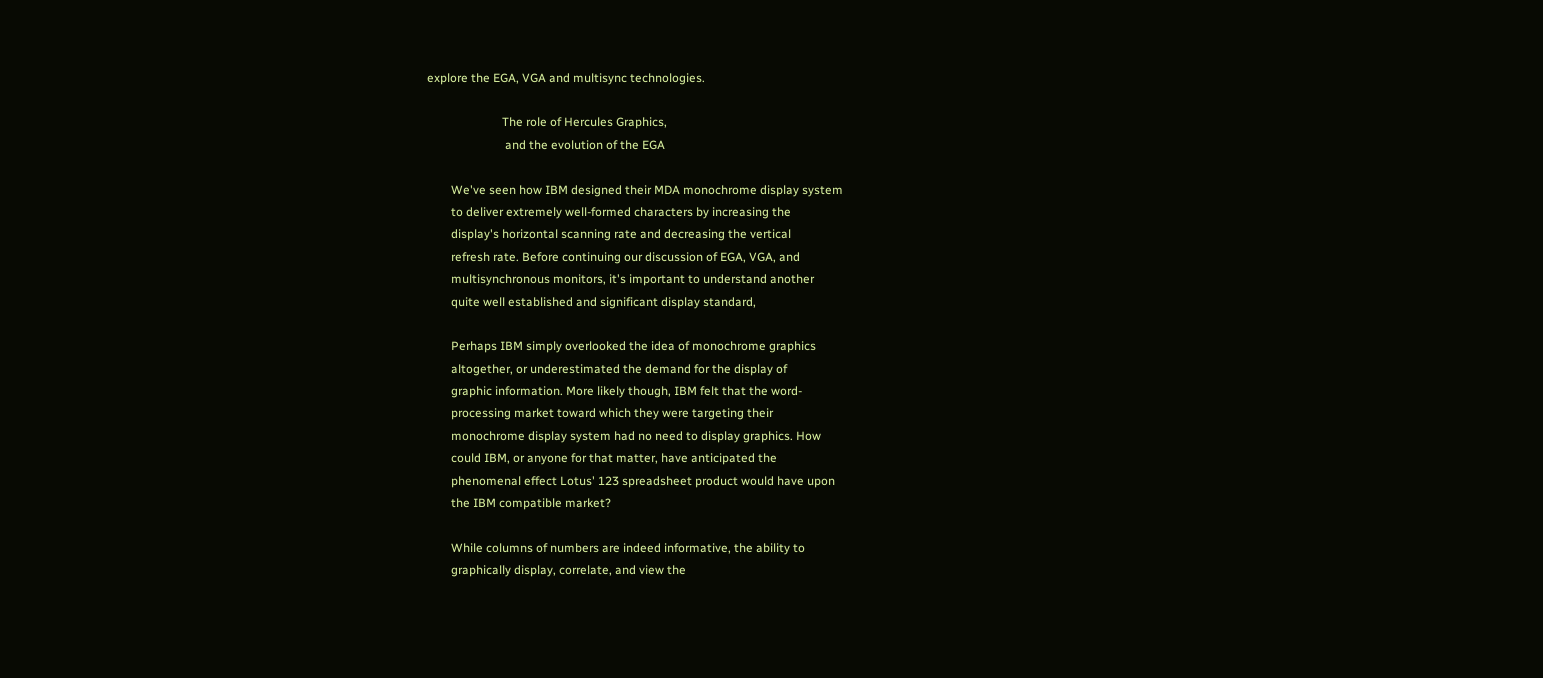explore the EGA, VGA and multisync technologies.

                         The role of Hercules Graphics,
                          and the evolution of the EGA

        We've seen how IBM designed their MDA monochrome display system
        to deliver extremely well-formed characters by increasing the
        display's horizontal scanning rate and decreasing the vertical
        refresh rate. Before continuing our discussion of EGA, VGA, and
        multisynchronous monitors, it's important to understand another
        quite well established and significant display standard,

        Perhaps IBM simply overlooked the idea of monochrome graphics
        altogether, or underestimated the demand for the display of
        graphic information. More likely though, IBM felt that the word-
        processing market toward which they were targeting their
        monochrome display system had no need to display graphics. How
        could IBM, or anyone for that matter, have anticipated the
        phenomenal effect Lotus' 123 spreadsheet product would have upon
        the IBM compatible market?

        While columns of numbers are indeed informative, the ability to
        graphically display, correlate, and view the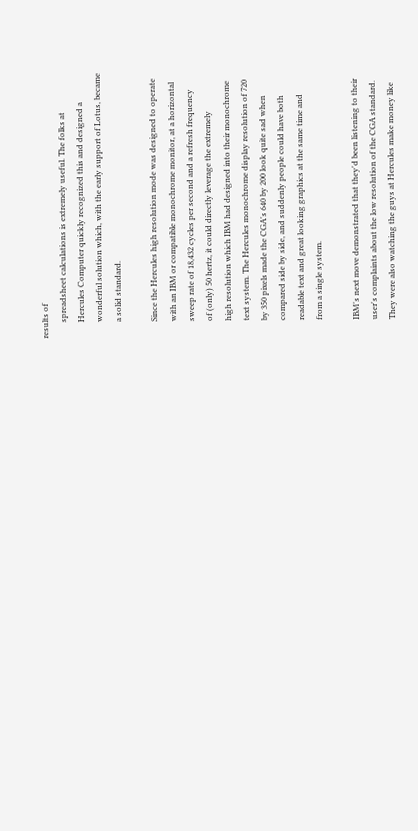results of
        spreadsheet calculations is extremely useful. The folks at
        Hercules Computer quickly recognized this and designed a
        wonderful solution which, with the early support of Lotus, became
        a solid standard.

        Since the Hercules high resolution mode was designed to operate
        with an IBM or compatible monochrome monitor, at a horizontal
        sweep rate of 18,432 cycles per second and a refresh frequency
        of (only) 50 hertz, it could directly leverage the extremely
        high resolution which IBM had designed into their monochrome
        text system. The Hercules monochrome display resolution of 720
        by 350 pixels made the CGA's 640 by 200 look quite sad when
        compared side by side, and suddenly people could have both
        readable text and great looking graphics at the same time and
        from a single system.

        IBM's next move demonstrated that they'd been listening to their
        user's complaints about the low resolution of the CGA standard.
        They were also watching the guys at Hercules make money like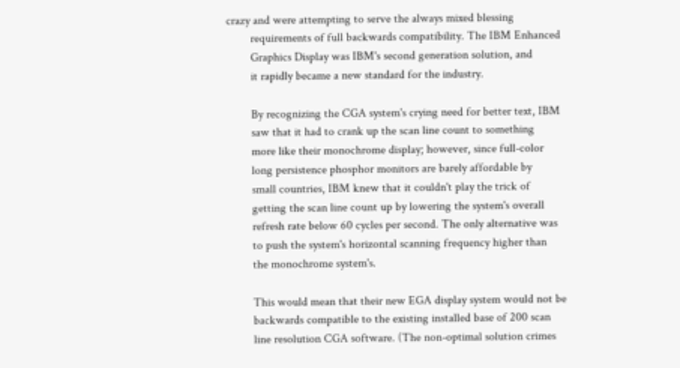crazy and were attempting to serve the always mixed blessing
        requirements of full backwards compatibility. The IBM Enhanced
        Graphics Display was IBM's second generation solution, and
        it rapidly became a new standard for the industry.

        By recognizing the CGA system's crying need for better text, IBM
        saw that it had to crank up the scan line count to something
        more like their monochrome display; however, since full-color
        long persistence phosphor monitors are barely affordable by
        small countries, IBM knew that it couldn't play the trick of
        getting the scan line count up by lowering the system's overall
        refresh rate below 60 cycles per second. The only alternative was
        to push the system's horizontal scanning frequency higher than
        the monochrome system's.

        This would mean that their new EGA display system would not be
        backwards compatible to the existing installed base of 200 scan
        line resolution CGA software. (The non-optimal solution crimes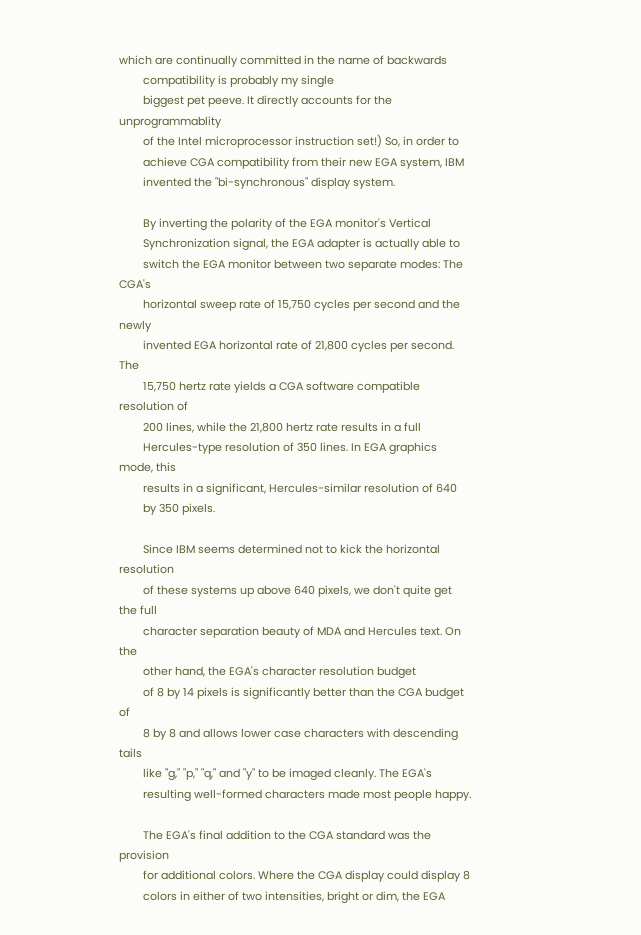which are continually committed in the name of backwards
        compatibility is probably my single
        biggest pet peeve. It directly accounts for the unprogrammablity
        of the Intel microprocessor instruction set!) So, in order to
        achieve CGA compatibility from their new EGA system, IBM
        invented the "bi-synchronous" display system.

        By inverting the polarity of the EGA monitor's Vertical
        Synchronization signal, the EGA adapter is actually able to
        switch the EGA monitor between two separate modes: The CGA's
        horizontal sweep rate of 15,750 cycles per second and the newly
        invented EGA horizontal rate of 21,800 cycles per second. The
        15,750 hertz rate yields a CGA software compatible resolution of
        200 lines, while the 21,800 hertz rate results in a full
        Hercules-type resolution of 350 lines. In EGA graphics mode, this
        results in a significant, Hercules-similar resolution of 640
        by 350 pixels.

        Since IBM seems determined not to kick the horizontal resolution
        of these systems up above 640 pixels, we don't quite get the full
        character separation beauty of MDA and Hercules text. On the
        other hand, the EGA's character resolution budget
        of 8 by 14 pixels is significantly better than the CGA budget of
        8 by 8 and allows lower case characters with descending tails
        like "g," "p," "q," and "y" to be imaged cleanly. The EGA's
        resulting well-formed characters made most people happy.

        The EGA's final addition to the CGA standard was the provision
        for additional colors. Where the CGA display could display 8
        colors in either of two intensities, bright or dim, the EGA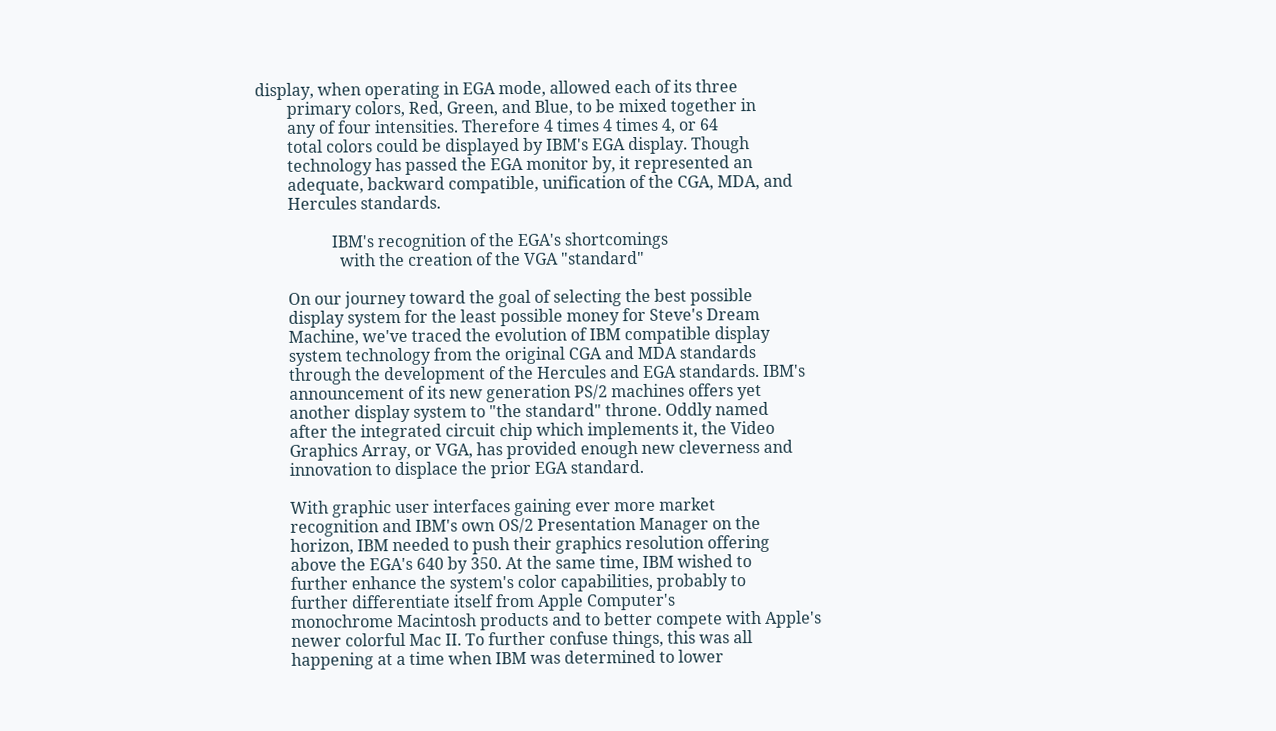display, when operating in EGA mode, allowed each of its three
        primary colors, Red, Green, and Blue, to be mixed together in
        any of four intensities. Therefore 4 times 4 times 4, or 64
        total colors could be displayed by IBM's EGA display. Though
        technology has passed the EGA monitor by, it represented an
        adequate, backward compatible, unification of the CGA, MDA, and
        Hercules standards.

                   IBM's recognition of the EGA's shortcomings
                     with the creation of the VGA "standard"

        On our journey toward the goal of selecting the best possible
        display system for the least possible money for Steve's Dream
        Machine, we've traced the evolution of IBM compatible display
        system technology from the original CGA and MDA standards
        through the development of the Hercules and EGA standards. IBM's
        announcement of its new generation PS/2 machines offers yet
        another display system to "the standard" throne. Oddly named
        after the integrated circuit chip which implements it, the Video
        Graphics Array, or VGA, has provided enough new cleverness and
        innovation to displace the prior EGA standard.

        With graphic user interfaces gaining ever more market
        recognition and IBM's own OS/2 Presentation Manager on the
        horizon, IBM needed to push their graphics resolution offering
        above the EGA's 640 by 350. At the same time, IBM wished to
        further enhance the system's color capabilities, probably to
        further differentiate itself from Apple Computer's
        monochrome Macintosh products and to better compete with Apple's
        newer colorful Mac II. To further confuse things, this was all
        happening at a time when IBM was determined to lower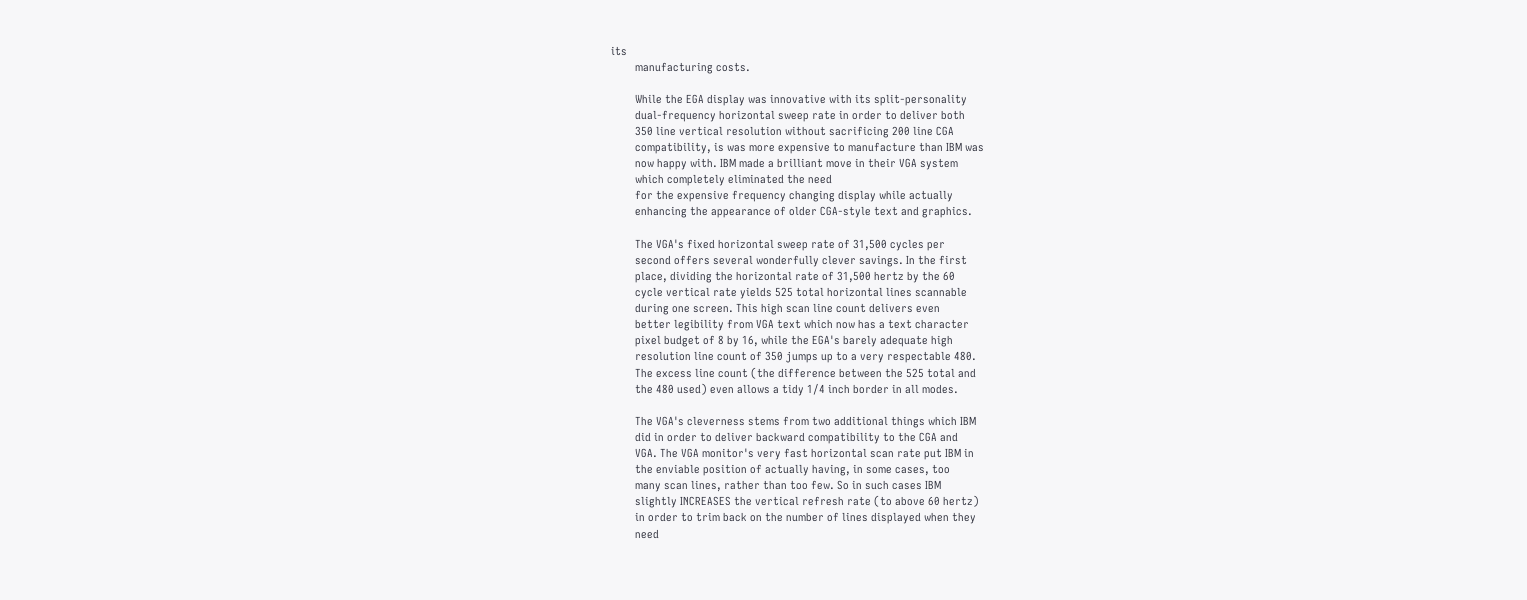its
        manufacturing costs.

        While the EGA display was innovative with its split-personality
        dual-frequency horizontal sweep rate in order to deliver both
        350 line vertical resolution without sacrificing 200 line CGA
        compatibility, is was more expensive to manufacture than IBM was
        now happy with. IBM made a brilliant move in their VGA system
        which completely eliminated the need
        for the expensive frequency changing display while actually
        enhancing the appearance of older CGA-style text and graphics.

        The VGA's fixed horizontal sweep rate of 31,500 cycles per
        second offers several wonderfully clever savings. In the first
        place, dividing the horizontal rate of 31,500 hertz by the 60
        cycle vertical rate yields 525 total horizontal lines scannable
        during one screen. This high scan line count delivers even
        better legibility from VGA text which now has a text character
        pixel budget of 8 by 16, while the EGA's barely adequate high
        resolution line count of 350 jumps up to a very respectable 480.
        The excess line count (the difference between the 525 total and
        the 480 used) even allows a tidy 1/4 inch border in all modes.

        The VGA's cleverness stems from two additional things which IBM
        did in order to deliver backward compatibility to the CGA and
        VGA. The VGA monitor's very fast horizontal scan rate put IBM in
        the enviable position of actually having, in some cases, too
        many scan lines, rather than too few. So in such cases IBM
        slightly INCREASES the vertical refresh rate (to above 60 hertz)
        in order to trim back on the number of lines displayed when they
        need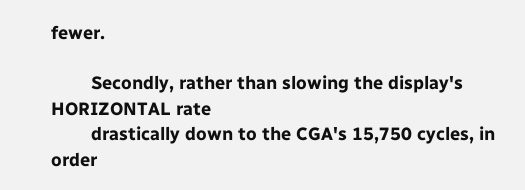fewer.

        Secondly, rather than slowing the display's HORIZONTAL rate
        drastically down to the CGA's 15,750 cycles, in order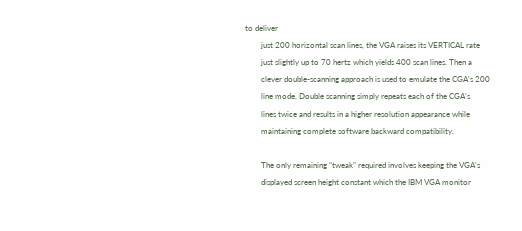to deliver
        just 200 horizontal scan lines, the VGA raises its VERTICAL rate
        just slightly up to 70 hertz which yields 400 scan lines. Then a
        clever double-scanning approach is used to emulate the CGA's 200
        line mode. Double scanning simply repeats each of the CGA's
        lines twice and results in a higher resolution appearance while
        maintaining complete software backward compatibility.

        The only remaining "tweak" required involves keeping the VGA's
        displayed screen height constant which the IBM VGA monitor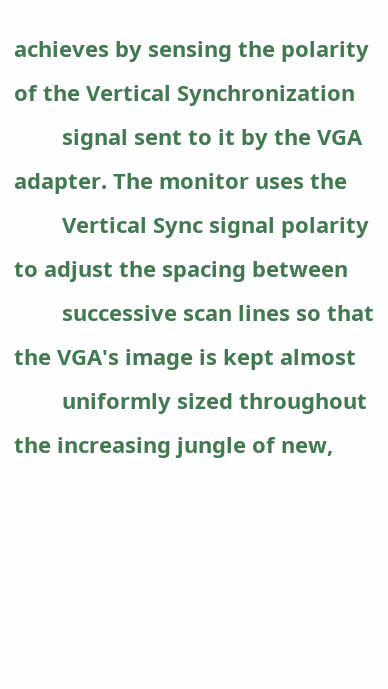achieves by sensing the polarity of the Vertical Synchronization
        signal sent to it by the VGA adapter. The monitor uses the
        Vertical Sync signal polarity to adjust the spacing between
        successive scan lines so that the VGA's image is kept almost
        uniformly sized throughout the increasing jungle of new,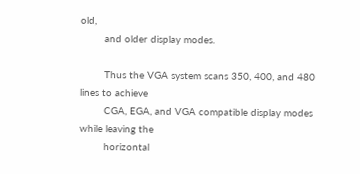old,
        and older display modes.

        Thus the VGA system scans 350, 400, and 480 lines to achieve
        CGA, EGA, and VGA compatible display modes while leaving the
        horizontal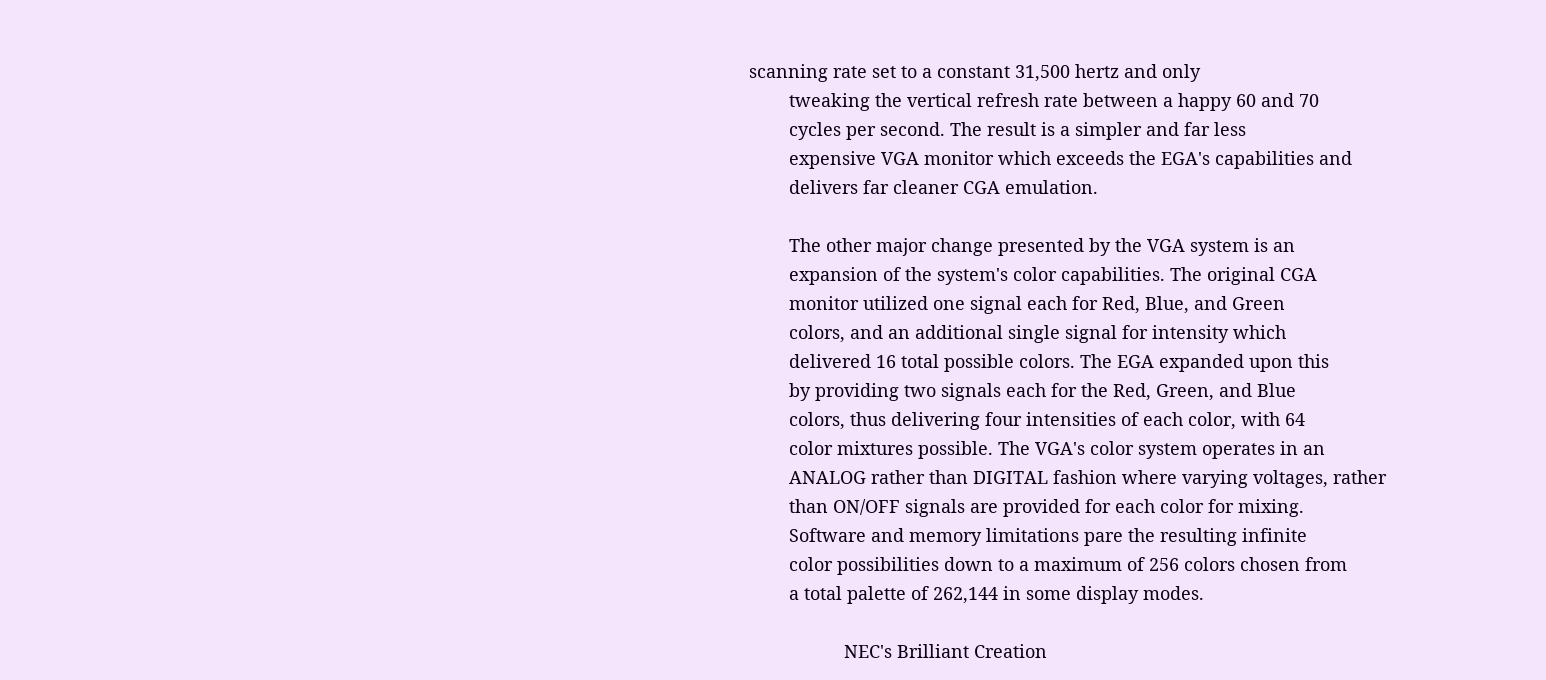scanning rate set to a constant 31,500 hertz and only
        tweaking the vertical refresh rate between a happy 60 and 70
        cycles per second. The result is a simpler and far less
        expensive VGA monitor which exceeds the EGA's capabilities and
        delivers far cleaner CGA emulation.

        The other major change presented by the VGA system is an
        expansion of the system's color capabilities. The original CGA
        monitor utilized one signal each for Red, Blue, and Green
        colors, and an additional single signal for intensity which
        delivered 16 total possible colors. The EGA expanded upon this
        by providing two signals each for the Red, Green, and Blue
        colors, thus delivering four intensities of each color, with 64
        color mixtures possible. The VGA's color system operates in an
        ANALOG rather than DIGITAL fashion where varying voltages, rather
        than ON/OFF signals are provided for each color for mixing.
        Software and memory limitations pare the resulting infinite
        color possibilities down to a maximum of 256 colors chosen from
        a total palette of 262,144 in some display modes.

                   NEC's Brilliant Creation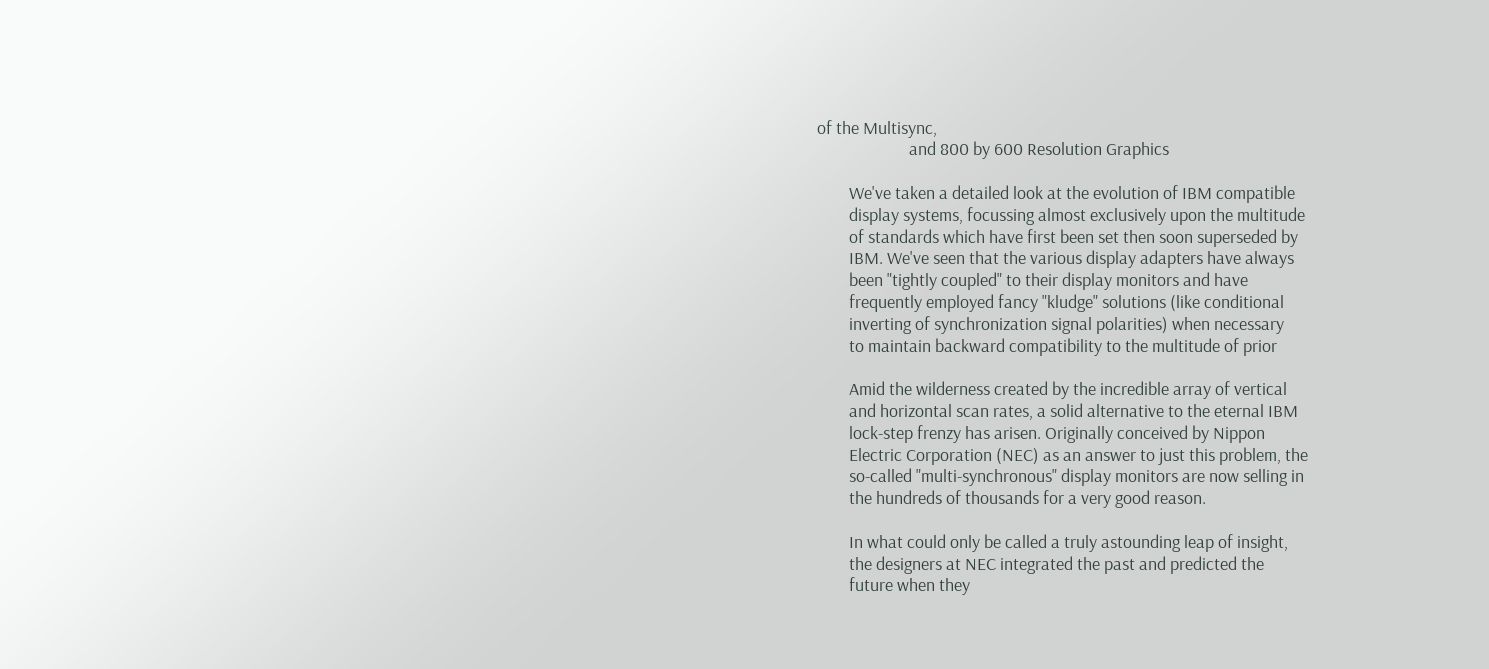of the Multisync,
                       and 800 by 600 Resolution Graphics

        We've taken a detailed look at the evolution of IBM compatible
        display systems, focussing almost exclusively upon the multitude
        of standards which have first been set then soon superseded by
        IBM. We've seen that the various display adapters have always
        been "tightly coupled" to their display monitors and have
        frequently employed fancy "kludge" solutions (like conditional
        inverting of synchronization signal polarities) when necessary
        to maintain backward compatibility to the multitude of prior

        Amid the wilderness created by the incredible array of vertical
        and horizontal scan rates, a solid alternative to the eternal IBM
        lock-step frenzy has arisen. Originally conceived by Nippon
        Electric Corporation (NEC) as an answer to just this problem, the
        so-called "multi-synchronous" display monitors are now selling in
        the hundreds of thousands for a very good reason.

        In what could only be called a truly astounding leap of insight,
        the designers at NEC integrated the past and predicted the
        future when they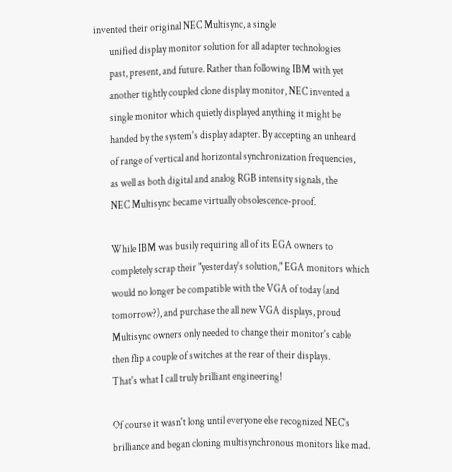invented their original NEC Multisync, a single
        unified display monitor solution for all adapter technologies
        past, present, and future. Rather than following IBM with yet
        another tightly coupled clone display monitor, NEC invented a
        single monitor which quietly displayed anything it might be
        handed by the system's display adapter. By accepting an unheard
        of range of vertical and horizontal synchronization frequencies,
        as well as both digital and analog RGB intensity signals, the
        NEC Multisync became virtually obsolescence-proof.

        While IBM was busily requiring all of its EGA owners to
        completely scrap their "yesterday's solution," EGA monitors which
        would no longer be compatible with the VGA of today (and
        tomorrow?), and purchase the all new VGA displays, proud
        Multisync owners only needed to change their monitor's cable
        then flip a couple of switches at the rear of their displays.
        That's what I call truly brilliant engineering!

        Of course it wasn't long until everyone else recognized NEC's
        brilliance and began cloning multisynchronous monitors like mad.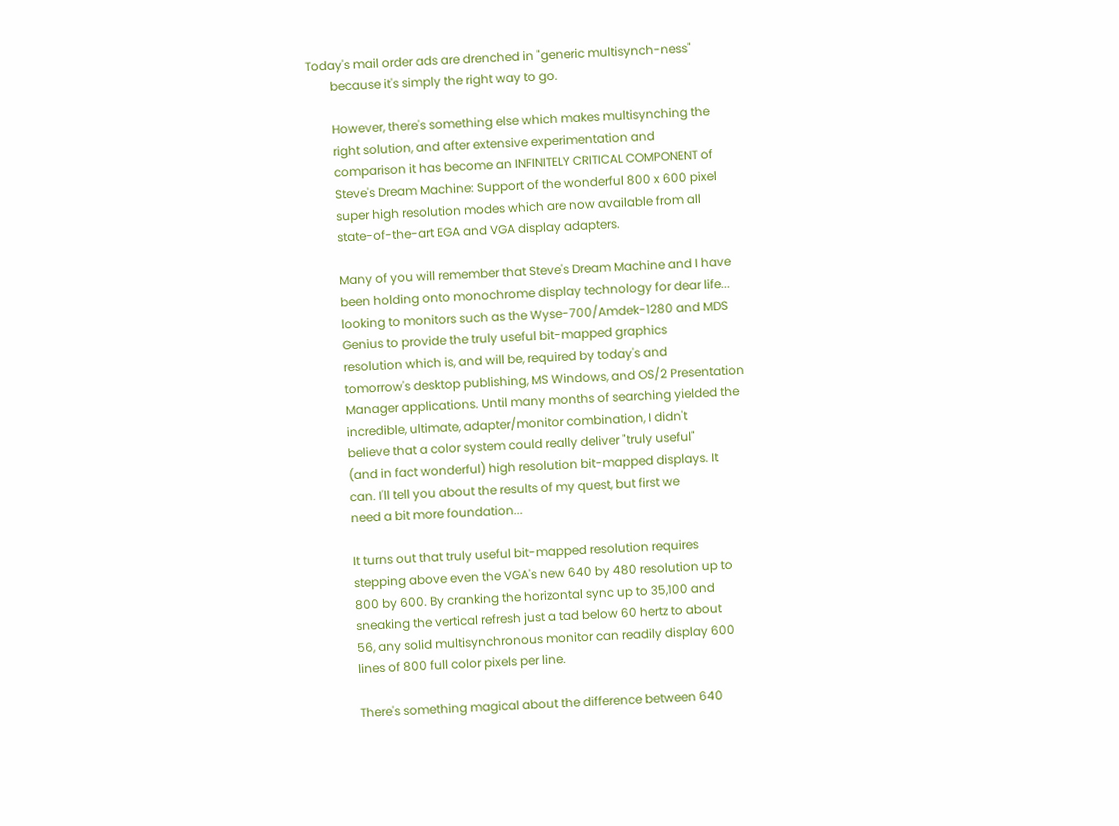Today's mail order ads are drenched in "generic multisynch-ness"
        because it's simply the right way to go.

        However, there's something else which makes multisynching the
        right solution, and after extensive experimentation and
        comparison it has become an INFINITELY CRITICAL COMPONENT of
        Steve's Dream Machine: Support of the wonderful 800 x 600 pixel
        super high resolution modes which are now available from all
        state-of-the-art EGA and VGA display adapters.

        Many of you will remember that Steve's Dream Machine and I have
        been holding onto monochrome display technology for dear life...
        looking to monitors such as the Wyse-700/Amdek-1280 and MDS
        Genius to provide the truly useful bit-mapped graphics
        resolution which is, and will be, required by today's and
        tomorrow's desktop publishing, MS Windows, and OS/2 Presentation
        Manager applications. Until many months of searching yielded the
        incredible, ultimate, adapter/monitor combination, I didn't
        believe that a color system could really deliver "truly useful"
        (and in fact wonderful) high resolution bit-mapped displays. It
        can. I'll tell you about the results of my quest, but first we
        need a bit more foundation...

        It turns out that truly useful bit-mapped resolution requires
        stepping above even the VGA's new 640 by 480 resolution up to
        800 by 600. By cranking the horizontal sync up to 35,100 and
        sneaking the vertical refresh just a tad below 60 hertz to about
        56, any solid multisynchronous monitor can readily display 600
        lines of 800 full color pixels per line.

        There's something magical about the difference between 640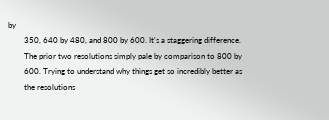by
        350, 640 by 480, and 800 by 600. It's a staggering difference.
        The prior two resolutions simply pale by comparison to 800 by
        600. Trying to understand why things get so incredibly better as
        the resolutions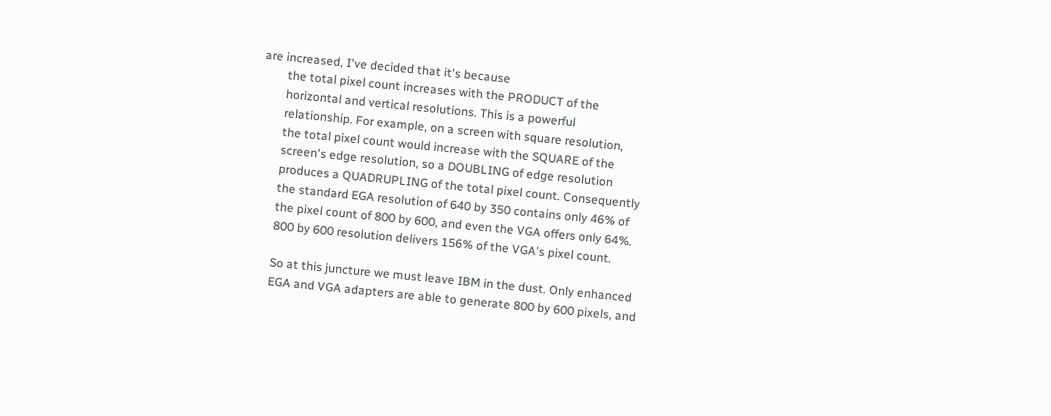are increased, I've decided that it's because
        the total pixel count increases with the PRODUCT of the
        horizontal and vertical resolutions. This is a powerful
        relationship. For example, on a screen with square resolution,
        the total pixel count would increase with the SQUARE of the
        screen's edge resolution, so a DOUBLING of edge resolution
        produces a QUADRUPLING of the total pixel count. Consequently
        the standard EGA resolution of 640 by 350 contains only 46% of
        the pixel count of 800 by 600, and even the VGA offers only 64%.
        800 by 600 resolution delivers 156% of the VGA's pixel count.

        So at this juncture we must leave IBM in the dust. Only enhanced
        EGA and VGA adapters are able to generate 800 by 600 pixels, and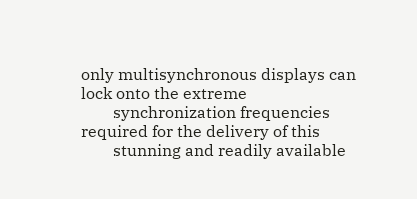only multisynchronous displays can lock onto the extreme
        synchronization frequencies required for the delivery of this
        stunning and readily available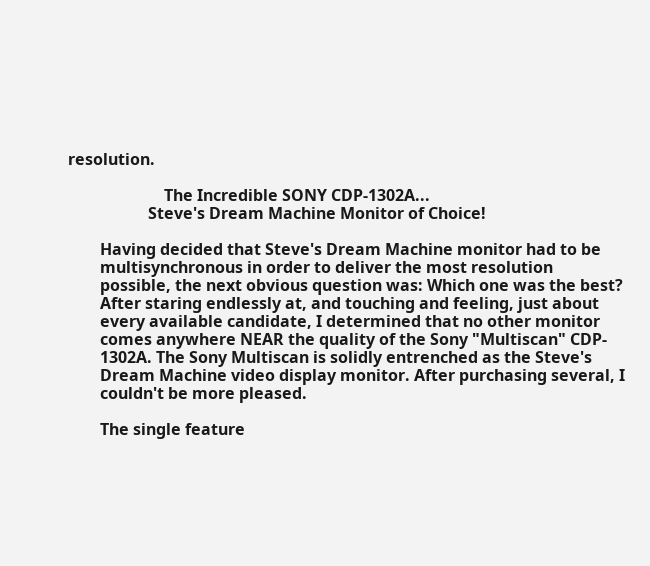resolution.

                        The Incredible SONY CDP-1302A...
                    Steve's Dream Machine Monitor of Choice!

        Having decided that Steve's Dream Machine monitor had to be
        multisynchronous in order to deliver the most resolution
        possible, the next obvious question was: Which one was the best?
        After staring endlessly at, and touching and feeling, just about
        every available candidate, I determined that no other monitor
        comes anywhere NEAR the quality of the Sony "Multiscan" CDP-
        1302A. The Sony Multiscan is solidly entrenched as the Steve's
        Dream Machine video display monitor. After purchasing several, I
        couldn't be more pleased.

        The single feature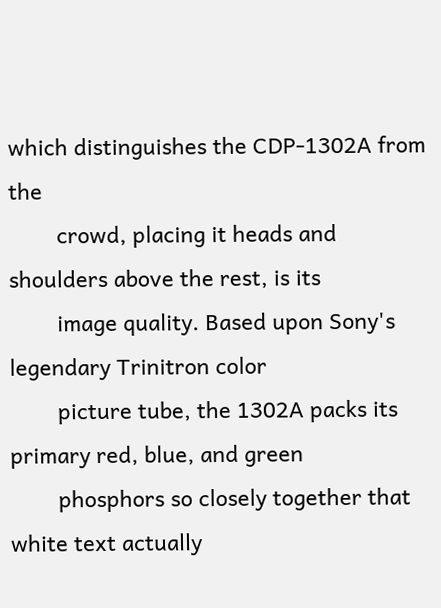which distinguishes the CDP-1302A from the
        crowd, placing it heads and shoulders above the rest, is its
        image quality. Based upon Sony's legendary Trinitron color
        picture tube, the 1302A packs its primary red, blue, and green
        phosphors so closely together that white text actually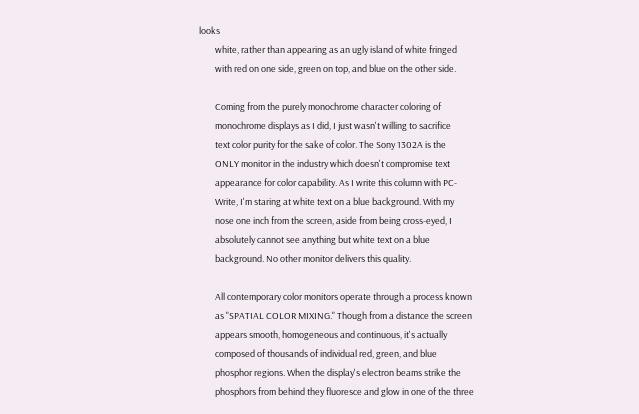looks
        white, rather than appearing as an ugly island of white fringed
        with red on one side, green on top, and blue on the other side.

        Coming from the purely monochrome character coloring of
        monochrome displays as I did, I just wasn't willing to sacrifice
        text color purity for the sake of color. The Sony 1302A is the
        ONLY monitor in the industry which doesn't compromise text
        appearance for color capability. As I write this column with PC-
        Write, I'm staring at white text on a blue background. With my
        nose one inch from the screen, aside from being cross-eyed, I
        absolutely cannot see anything but white text on a blue
        background. No other monitor delivers this quality.

        All contemporary color monitors operate through a process known
        as "SPATIAL COLOR MIXING." Though from a distance the screen
        appears smooth, homogeneous and continuous, it's actually
        composed of thousands of individual red, green, and blue
        phosphor regions. When the display's electron beams strike the
        phosphors from behind they fluoresce and glow in one of the three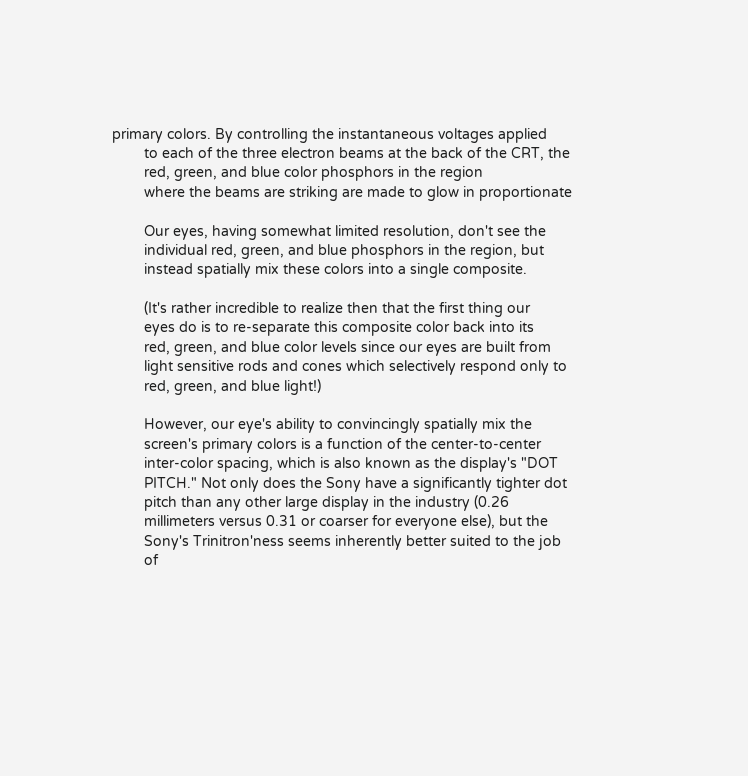primary colors. By controlling the instantaneous voltages applied
        to each of the three electron beams at the back of the CRT, the
        red, green, and blue color phosphors in the region
        where the beams are striking are made to glow in proportionate

        Our eyes, having somewhat limited resolution, don't see the
        individual red, green, and blue phosphors in the region, but
        instead spatially mix these colors into a single composite.

        (It's rather incredible to realize then that the first thing our
        eyes do is to re-separate this composite color back into its
        red, green, and blue color levels since our eyes are built from
        light sensitive rods and cones which selectively respond only to
        red, green, and blue light!)

        However, our eye's ability to convincingly spatially mix the
        screen's primary colors is a function of the center-to-center
        inter-color spacing, which is also known as the display's "DOT
        PITCH." Not only does the Sony have a significantly tighter dot
        pitch than any other large display in the industry (0.26
        millimeters versus 0.31 or coarser for everyone else), but the
        Sony's Trinitron'ness seems inherently better suited to the job
        of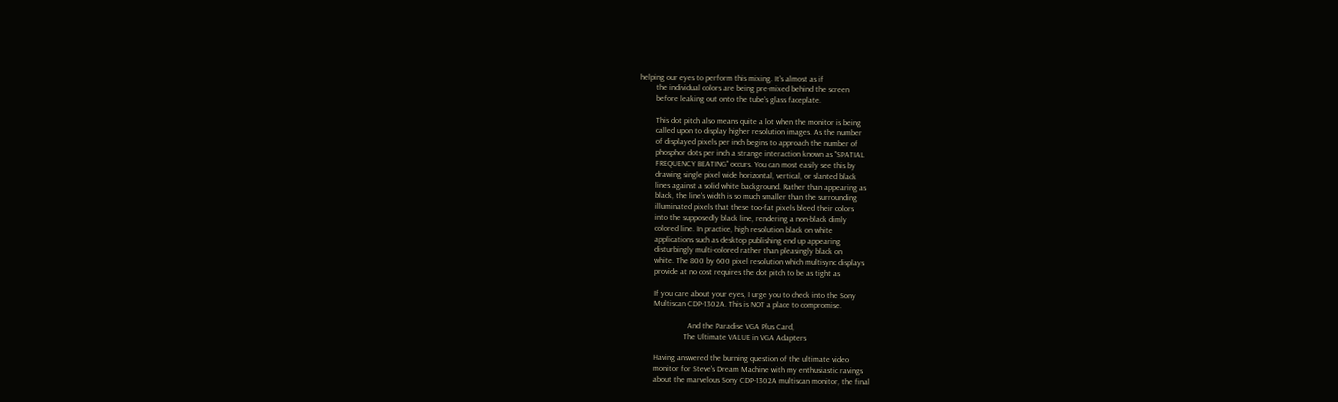helping our eyes to perform this mixing. It's almost as if
        the individual colors are being pre-mixed behind the screen
        before leaking out onto the tube's glass faceplate.

        This dot pitch also means quite a lot when the monitor is being
        called upon to display higher resolution images. As the number
        of displayed pixels per inch begins to approach the number of
        phosphor dots per inch a strange interaction known as "SPATIAL
        FREQUENCY BEATING" occurs. You can most easily see this by
        drawing single pixel wide horizontal, vertical, or slanted black
        lines against a solid white background. Rather than appearing as
        black, the line's width is so much smaller than the surrounding
        illuminated pixels that these too-fat pixels bleed their colors
        into the supposedly black line, rendering a non-black dimly
        colored line. In practice, high resolution black on white
        applications such as desktop publishing end up appearing
        disturbingly multi-colored rather than pleasingly black on
        white. The 800 by 600 pixel resolution which multisync displays
        provide at no cost requires the dot pitch to be as tight as

        If you care about your eyes, I urge you to check into the Sony
        Multiscan CDP-1302A. This is NOT a place to compromise.

                         And the Paradise VGA Plus Card,
                       The Ultimate VALUE in VGA Adapters

        Having answered the burning question of the ultimate video
        monitor for Steve's Dream Machine with my enthusiastic ravings
        about the marvelous Sony CDP-1302A multiscan monitor, the final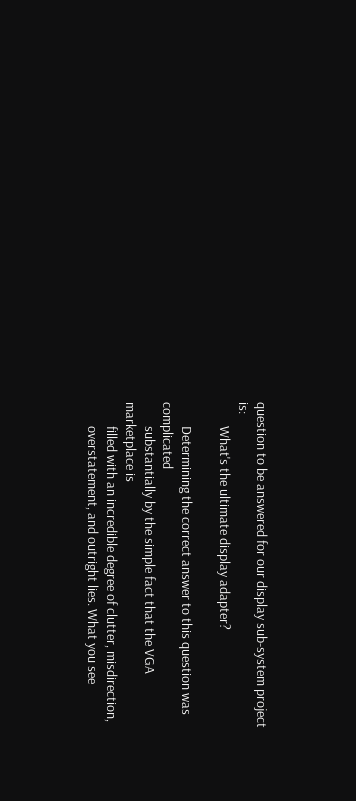question to be answered for our display sub-system project is:
        What's the ultimate display adapter?

        Determining the correct answer to this question was complicated
        substantially by the simple fact that the VGA marketplace is
        filled with an incredible degree of clutter, misdirection,
        overstatement, and outright lies. What you see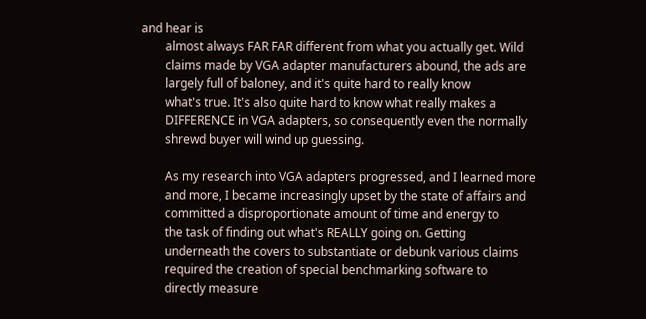and hear is
        almost always FAR FAR different from what you actually get. Wild
        claims made by VGA adapter manufacturers abound, the ads are
        largely full of baloney, and it's quite hard to really know
        what's true. It's also quite hard to know what really makes a
        DIFFERENCE in VGA adapters, so consequently even the normally
        shrewd buyer will wind up guessing.

        As my research into VGA adapters progressed, and I learned more
        and more, I became increasingly upset by the state of affairs and
        committed a disproportionate amount of time and energy to
        the task of finding out what's REALLY going on. Getting
        underneath the covers to substantiate or debunk various claims
        required the creation of special benchmarking software to
        directly measure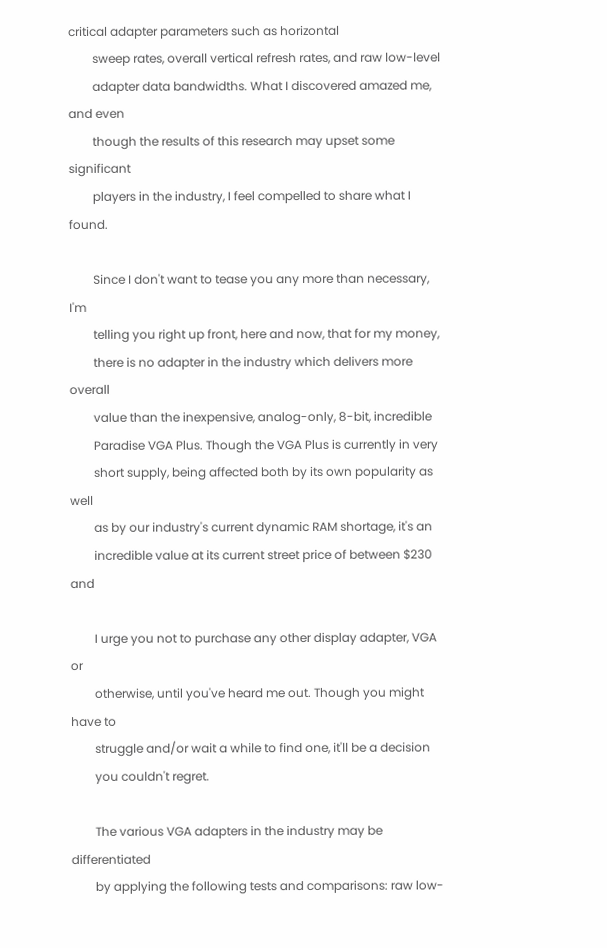critical adapter parameters such as horizontal
        sweep rates, overall vertical refresh rates, and raw low-level
        adapter data bandwidths. What I discovered amazed me, and even
        though the results of this research may upset some significant
        players in the industry, I feel compelled to share what I found.

        Since I don't want to tease you any more than necessary, I'm
        telling you right up front, here and now, that for my money,
        there is no adapter in the industry which delivers more overall
        value than the inexpensive, analog-only, 8-bit, incredible
        Paradise VGA Plus. Though the VGA Plus is currently in very
        short supply, being affected both by its own popularity as well
        as by our industry's current dynamic RAM shortage, it's an
        incredible value at its current street price of between $230 and

        I urge you not to purchase any other display adapter, VGA or
        otherwise, until you've heard me out. Though you might have to
        struggle and/or wait a while to find one, it'll be a decision
        you couldn't regret.

        The various VGA adapters in the industry may be differentiated
        by applying the following tests and comparisons: raw low-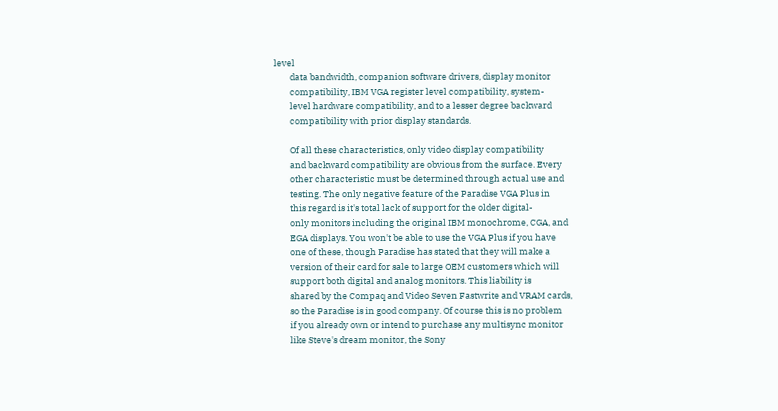level
        data bandwidth, companion software drivers, display monitor
        compatibility, IBM VGA register level compatibility, system-
        level hardware compatibility, and to a lesser degree backward
        compatibility with prior display standards.

        Of all these characteristics, only video display compatibility
        and backward compatibility are obvious from the surface. Every
        other characteristic must be determined through actual use and
        testing. The only negative feature of the Paradise VGA Plus in
        this regard is it's total lack of support for the older digital-
        only monitors including the original IBM monochrome, CGA, and
        EGA displays. You won't be able to use the VGA Plus if you have
        one of these, though Paradise has stated that they will make a
        version of their card for sale to large OEM customers which will
        support both digital and analog monitors. This liability is
        shared by the Compaq and Video Seven Fastwrite and VRAM cards,
        so the Paradise is in good company. Of course this is no problem
        if you already own or intend to purchase any multisync monitor
        like Steve's dream monitor, the Sony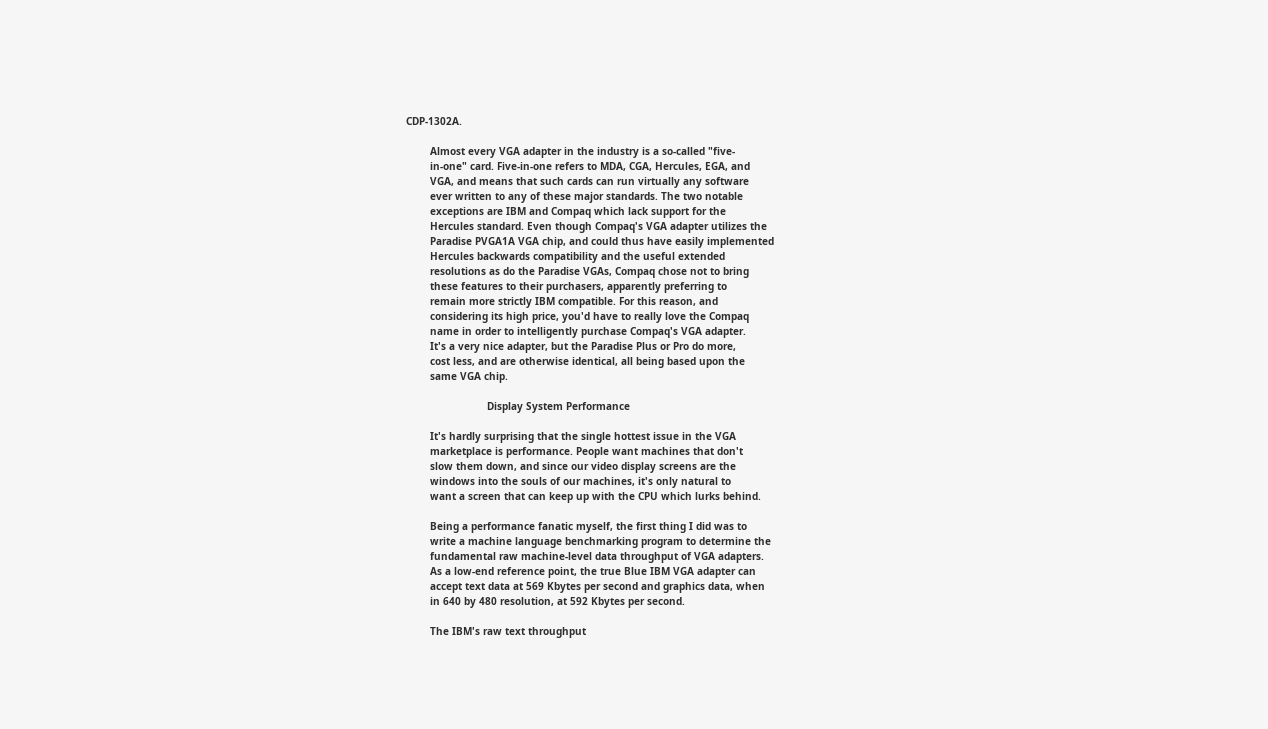CDP-1302A.

        Almost every VGA adapter in the industry is a so-called "five-
        in-one" card. Five-in-one refers to MDA, CGA, Hercules, EGA, and
        VGA, and means that such cards can run virtually any software
        ever written to any of these major standards. The two notable
        exceptions are IBM and Compaq which lack support for the
        Hercules standard. Even though Compaq's VGA adapter utilizes the
        Paradise PVGA1A VGA chip, and could thus have easily implemented
        Hercules backwards compatibility and the useful extended
        resolutions as do the Paradise VGAs, Compaq chose not to bring
        these features to their purchasers, apparently preferring to
        remain more strictly IBM compatible. For this reason, and
        considering its high price, you'd have to really love the Compaq
        name in order to intelligently purchase Compaq's VGA adapter.
        It's a very nice adapter, but the Paradise Plus or Pro do more,
        cost less, and are otherwise identical, all being based upon the
        same VGA chip.

                           Display System Performance

        It's hardly surprising that the single hottest issue in the VGA
        marketplace is performance. People want machines that don't
        slow them down, and since our video display screens are the
        windows into the souls of our machines, it's only natural to
        want a screen that can keep up with the CPU which lurks behind.

        Being a performance fanatic myself, the first thing I did was to
        write a machine language benchmarking program to determine the
        fundamental raw machine-level data throughput of VGA adapters.
        As a low-end reference point, the true Blue IBM VGA adapter can
        accept text data at 569 Kbytes per second and graphics data, when
        in 640 by 480 resolution, at 592 Kbytes per second.

        The IBM's raw text throughput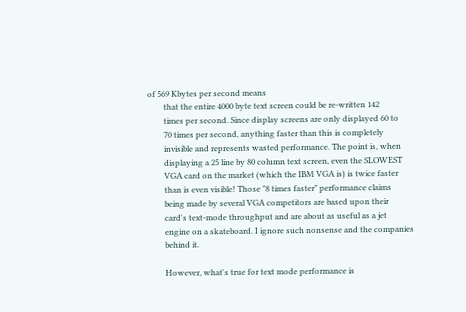of 569 Kbytes per second means
        that the entire 4000 byte text screen could be re-written 142
        times per second. Since display screens are only displayed 60 to
        70 times per second, anything faster than this is completely
        invisible and represents wasted performance. The point is, when
        displaying a 25 line by 80 column text screen, even the SLOWEST
        VGA card on the market (which the IBM VGA is) is twice faster
        than is even visible! Those "8 times faster" performance claims
        being made by several VGA competitors are based upon their
        card's text-mode throughput and are about as useful as a jet
        engine on a skateboard. I ignore such nonsense and the companies
        behind it.

        However, what's true for text mode performance is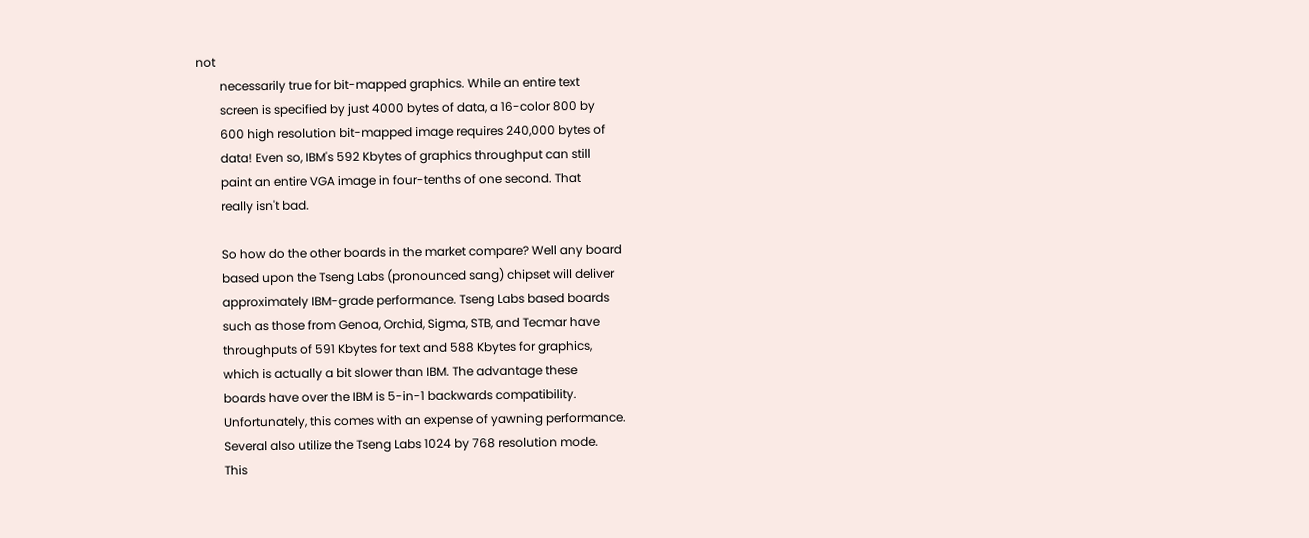not
        necessarily true for bit-mapped graphics. While an entire text
        screen is specified by just 4000 bytes of data, a 16-color 800 by
        600 high resolution bit-mapped image requires 240,000 bytes of
        data! Even so, IBM's 592 Kbytes of graphics throughput can still
        paint an entire VGA image in four-tenths of one second. That
        really isn't bad.

        So how do the other boards in the market compare? Well any board
        based upon the Tseng Labs (pronounced sang) chipset will deliver
        approximately IBM-grade performance. Tseng Labs based boards
        such as those from Genoa, Orchid, Sigma, STB, and Tecmar have
        throughputs of 591 Kbytes for text and 588 Kbytes for graphics,
        which is actually a bit slower than IBM. The advantage these
        boards have over the IBM is 5-in-1 backwards compatibility.
        Unfortunately, this comes with an expense of yawning performance.
        Several also utilize the Tseng Labs 1024 by 768 resolution mode.
        This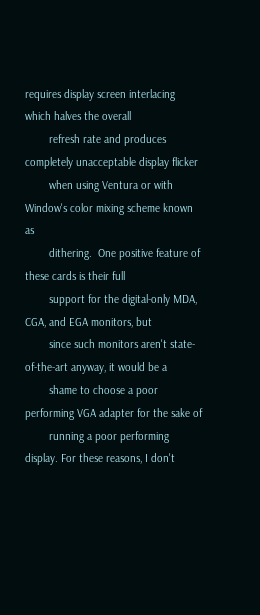requires display screen interlacing which halves the overall
        refresh rate and produces completely unacceptable display flicker
        when using Ventura or with Window's color mixing scheme known as
        dithering.  One positive feature of these cards is their full
        support for the digital-only MDA, CGA, and EGA monitors, but
        since such monitors aren't state-of-the-art anyway, it would be a
        shame to choose a poor performing VGA adapter for the sake of
        running a poor performing display. For these reasons, I don't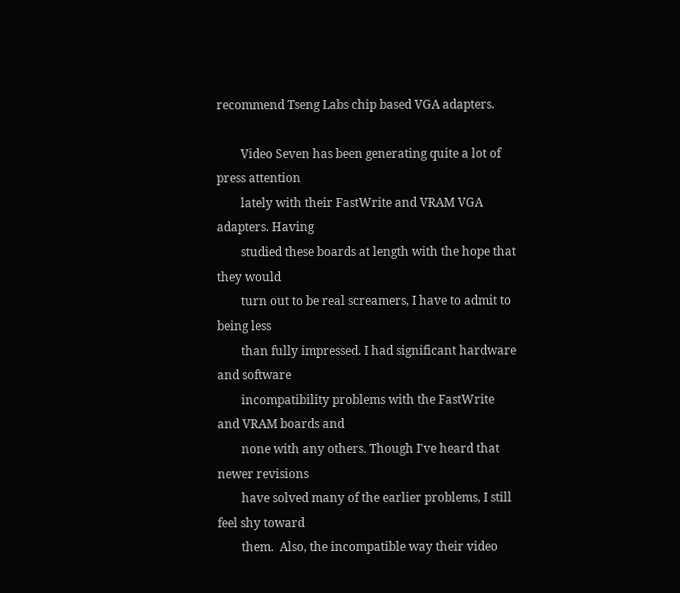recommend Tseng Labs chip based VGA adapters.

        Video Seven has been generating quite a lot of press attention
        lately with their FastWrite and VRAM VGA adapters. Having
        studied these boards at length with the hope that they would
        turn out to be real screamers, I have to admit to being less
        than fully impressed. I had significant hardware and software
        incompatibility problems with the FastWrite and VRAM boards and
        none with any others. Though I've heard that newer revisions
        have solved many of the earlier problems, I still feel shy toward
        them.  Also, the incompatible way their video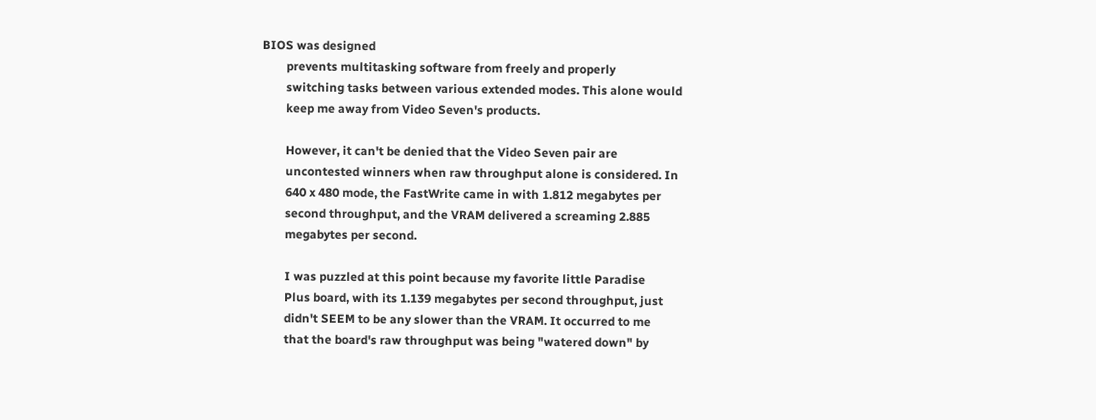BIOS was designed
        prevents multitasking software from freely and properly
        switching tasks between various extended modes. This alone would
        keep me away from Video Seven's products.

        However, it can't be denied that the Video Seven pair are
        uncontested winners when raw throughput alone is considered. In
        640 x 480 mode, the FastWrite came in with 1.812 megabytes per
        second throughput, and the VRAM delivered a screaming 2.885
        megabytes per second.

        I was puzzled at this point because my favorite little Paradise
        Plus board, with its 1.139 megabytes per second throughput, just
        didn't SEEM to be any slower than the VRAM. It occurred to me
        that the board's raw throughput was being "watered down" by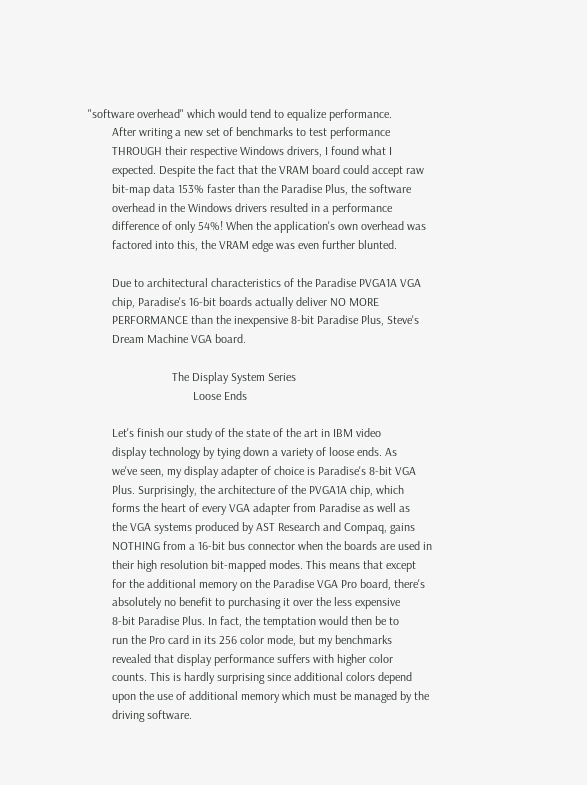"software overhead" which would tend to equalize performance.
        After writing a new set of benchmarks to test performance
        THROUGH their respective Windows drivers, I found what I
        expected. Despite the fact that the VRAM board could accept raw
        bit-map data 153% faster than the Paradise Plus, the software
        overhead in the Windows drivers resulted in a performance
        difference of only 54%! When the application's own overhead was
        factored into this, the VRAM edge was even further blunted.

        Due to architectural characteristics of the Paradise PVGA1A VGA
        chip, Paradise's 16-bit boards actually deliver NO MORE
        PERFORMANCE than the inexpensive 8-bit Paradise Plus, Steve's
        Dream Machine VGA board.

                            The Display System Series
                                   Loose Ends

        Let's finish our study of the state of the art in IBM video
        display technology by tying down a variety of loose ends. As
        we've seen, my display adapter of choice is Paradise's 8-bit VGA
        Plus. Surprisingly, the architecture of the PVGA1A chip, which
        forms the heart of every VGA adapter from Paradise as well as
        the VGA systems produced by AST Research and Compaq, gains
        NOTHING from a 16-bit bus connector when the boards are used in
        their high resolution bit-mapped modes. This means that except
        for the additional memory on the Paradise VGA Pro board, there's
        absolutely no benefit to purchasing it over the less expensive
        8-bit Paradise Plus. In fact, the temptation would then be to
        run the Pro card in its 256 color mode, but my benchmarks
        revealed that display performance suffers with higher color
        counts. This is hardly surprising since additional colors depend
        upon the use of additional memory which must be managed by the
        driving software.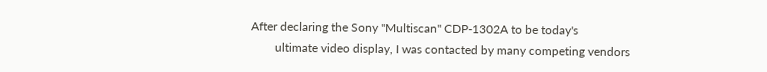After declaring the Sony "Multiscan" CDP-1302A to be today's
        ultimate video display, I was contacted by many competing vendors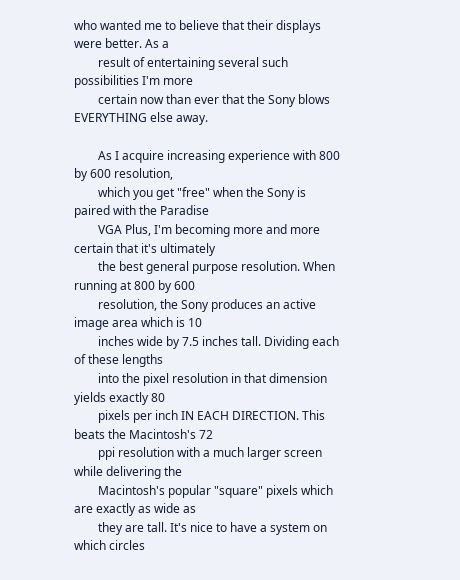who wanted me to believe that their displays were better. As a
        result of entertaining several such possibilities I'm more
        certain now than ever that the Sony blows EVERYTHING else away.

        As I acquire increasing experience with 800 by 600 resolution,
        which you get "free" when the Sony is paired with the Paradise
        VGA Plus, I'm becoming more and more certain that it's ultimately
        the best general purpose resolution. When running at 800 by 600
        resolution, the Sony produces an active image area which is 10
        inches wide by 7.5 inches tall. Dividing each of these lengths
        into the pixel resolution in that dimension yields exactly 80
        pixels per inch IN EACH DIRECTION. This beats the Macintosh's 72
        ppi resolution with a much larger screen while delivering the
        Macintosh's popular "square" pixels which are exactly as wide as
        they are tall. It's nice to have a system on which circles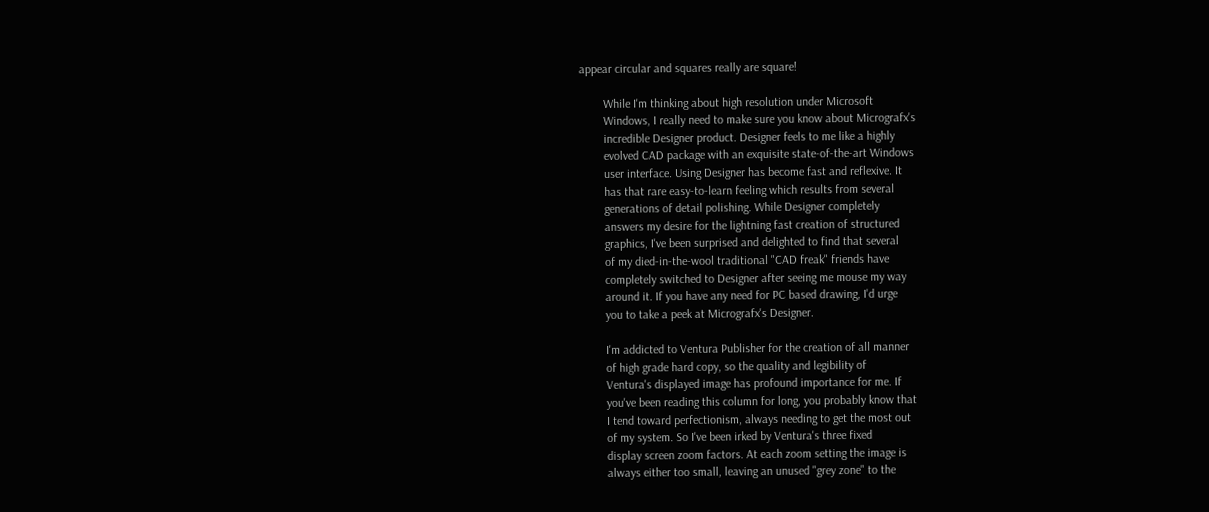appear circular and squares really are square!

        While I'm thinking about high resolution under Microsoft
        Windows, I really need to make sure you know about Micrografx's
        incredible Designer product. Designer feels to me like a highly
        evolved CAD package with an exquisite state-of-the-art Windows
        user interface. Using Designer has become fast and reflexive. It
        has that rare easy-to-learn feeling which results from several
        generations of detail polishing. While Designer completely
        answers my desire for the lightning fast creation of structured
        graphics, I've been surprised and delighted to find that several
        of my died-in-the-wool traditional "CAD freak" friends have
        completely switched to Designer after seeing me mouse my way
        around it. If you have any need for PC based drawing, I'd urge
        you to take a peek at Micrografx's Designer.

        I'm addicted to Ventura Publisher for the creation of all manner
        of high grade hard copy, so the quality and legibility of
        Ventura's displayed image has profound importance for me. If
        you've been reading this column for long, you probably know that
        I tend toward perfectionism, always needing to get the most out
        of my system. So I've been irked by Ventura's three fixed
        display screen zoom factors. At each zoom setting the image is
        always either too small, leaving an unused "grey zone" to the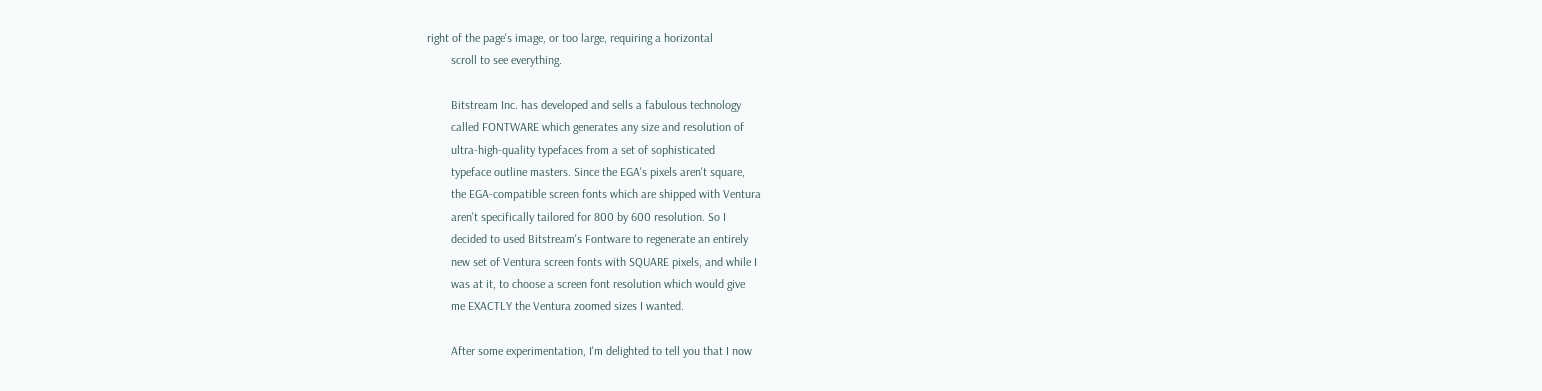right of the page's image, or too large, requiring a horizontal
        scroll to see everything.

        Bitstream Inc. has developed and sells a fabulous technology
        called FONTWARE which generates any size and resolution of
        ultra-high-quality typefaces from a set of sophisticated
        typeface outline masters. Since the EGA's pixels aren't square,
        the EGA-compatible screen fonts which are shipped with Ventura
        aren't specifically tailored for 800 by 600 resolution. So I
        decided to used Bitstream's Fontware to regenerate an entirely
        new set of Ventura screen fonts with SQUARE pixels, and while I
        was at it, to choose a screen font resolution which would give
        me EXACTLY the Ventura zoomed sizes I wanted.

        After some experimentation, I'm delighted to tell you that I now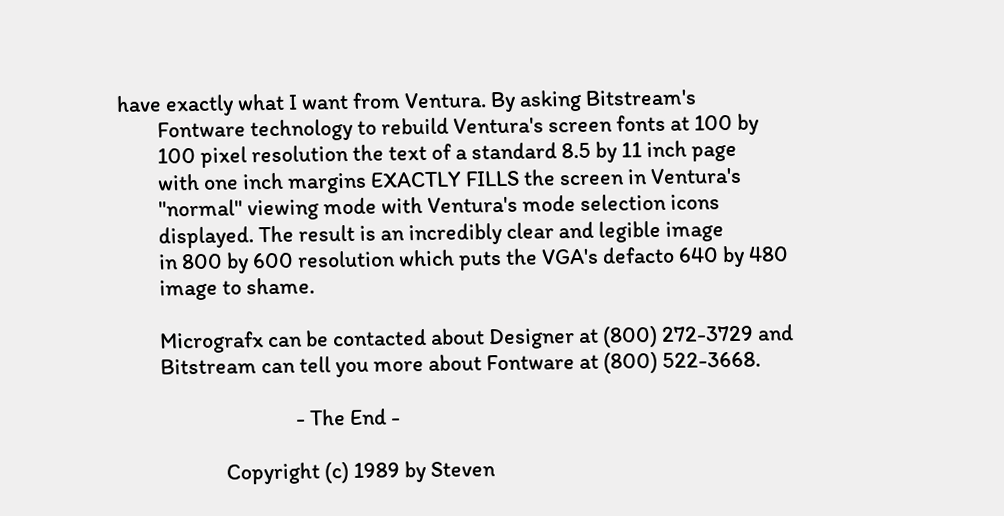have exactly what I want from Ventura. By asking Bitstream's
        Fontware technology to rebuild Ventura's screen fonts at 100 by
        100 pixel resolution the text of a standard 8.5 by 11 inch page
        with one inch margins EXACTLY FILLS the screen in Ventura's
        "normal" viewing mode with Ventura's mode selection icons
        displayed. The result is an incredibly clear and legible image
        in 800 by 600 resolution which puts the VGA's defacto 640 by 480
        image to shame.

        Micrografx can be contacted about Designer at (800) 272-3729 and
        Bitstream can tell you more about Fontware at (800) 522-3668.

                                   - The End -

                     Copyright (c) 1989 by Steven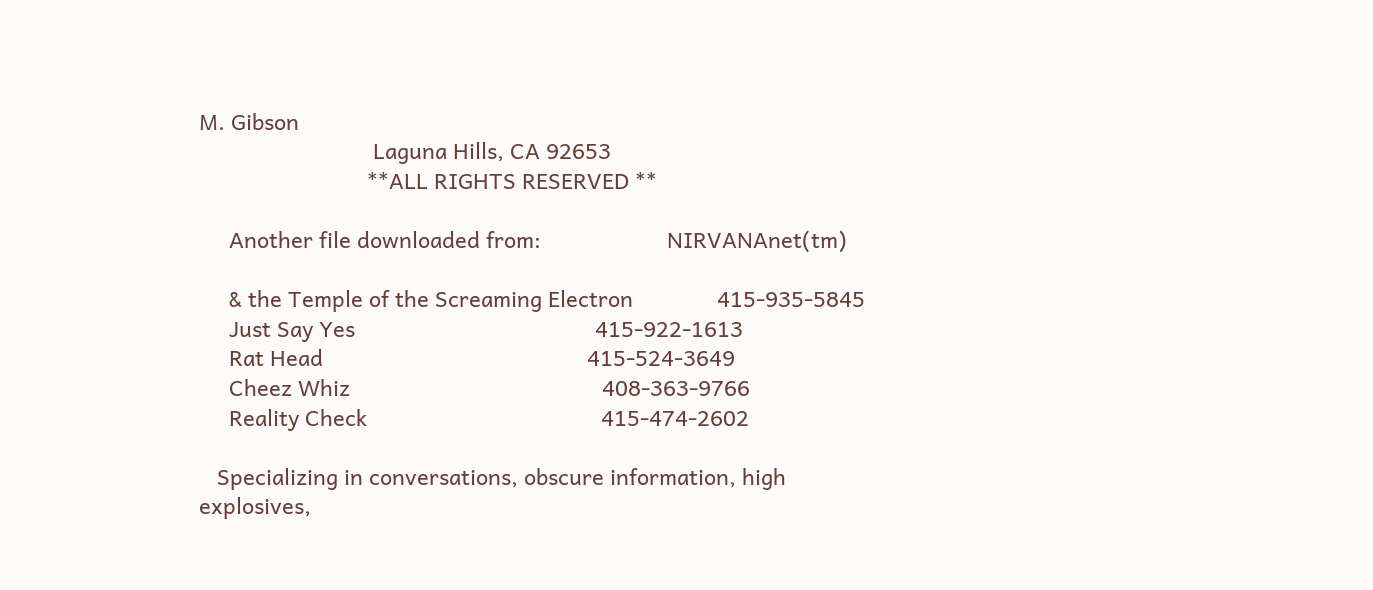M. Gibson
                             Laguna Hills, CA 92653
                            **ALL RIGHTS RESERVED **

     Another file downloaded from:                     NIRVANAnet(tm)

     & the Temple of the Screaming Electron              415-935-5845
     Just Say Yes                                        415-922-1613
     Rat Head                                            415-524-3649
     Cheez Whiz                                          408-363-9766
     Reality Check                                       415-474-2602

   Specializing in conversations, obscure information, high explosives,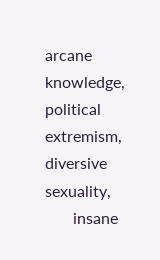arcane knowledge, political extremism, diversive sexuality,
       insane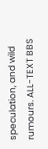speculation, and wild rumours. ALL-TEXT BBS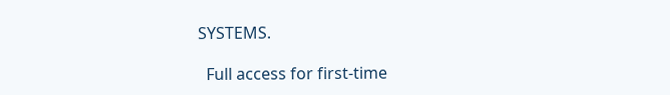SYSTEMS.

  Full access for first-time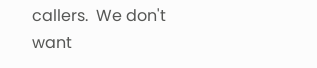callers.  We don't want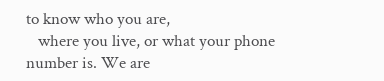to know who you are,
   where you live, or what your phone number is. We are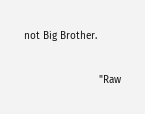not Big Brother.

                         "Raw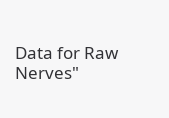Data for Raw Nerves"